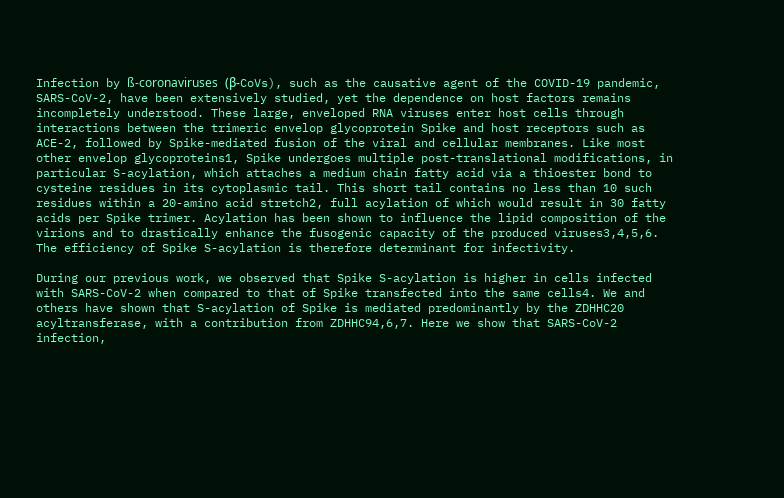Infection by ß-coronaviruses (β-CoVs), such as the causative agent of the COVID-19 pandemic, SARS-CoV-2, have been extensively studied, yet the dependence on host factors remains incompletely understood. These large, enveloped RNA viruses enter host cells through interactions between the trimeric envelop glycoprotein Spike and host receptors such as ACE-2, followed by Spike-mediated fusion of the viral and cellular membranes. Like most other envelop glycoproteins1, Spike undergoes multiple post-translational modifications, in particular S-acylation, which attaches a medium chain fatty acid via a thioester bond to cysteine residues in its cytoplasmic tail. This short tail contains no less than 10 such residues within a 20-amino acid stretch2, full acylation of which would result in 30 fatty acids per Spike trimer. Acylation has been shown to influence the lipid composition of the virions and to drastically enhance the fusogenic capacity of the produced viruses3,4,5,6. The efficiency of Spike S-acylation is therefore determinant for infectivity.

During our previous work, we observed that Spike S-acylation is higher in cells infected with SARS-CoV-2 when compared to that of Spike transfected into the same cells4. We and others have shown that S-acylation of Spike is mediated predominantly by the ZDHHC20 acyltransferase, with a contribution from ZDHHC94,6,7. Here we show that SARS-CoV-2 infection,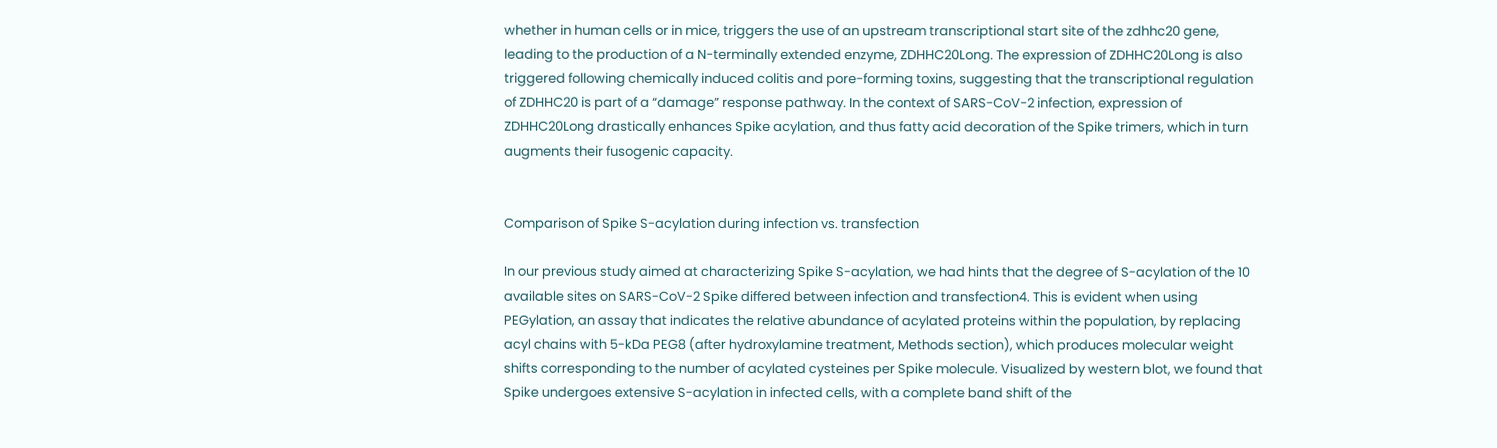whether in human cells or in mice, triggers the use of an upstream transcriptional start site of the zdhhc20 gene, leading to the production of a N-terminally extended enzyme, ZDHHC20Long. The expression of ZDHHC20Long is also triggered following chemically induced colitis and pore-forming toxins, suggesting that the transcriptional regulation of ZDHHC20 is part of a “damage” response pathway. In the context of SARS-CoV-2 infection, expression of ZDHHC20Long drastically enhances Spike acylation, and thus fatty acid decoration of the Spike trimers, which in turn augments their fusogenic capacity.


Comparison of Spike S-acylation during infection vs. transfection

In our previous study aimed at characterizing Spike S-acylation, we had hints that the degree of S-acylation of the 10 available sites on SARS-CoV-2 Spike differed between infection and transfection4. This is evident when using PEGylation, an assay that indicates the relative abundance of acylated proteins within the population, by replacing acyl chains with 5-kDa PEG8 (after hydroxylamine treatment, Methods section), which produces molecular weight shifts corresponding to the number of acylated cysteines per Spike molecule. Visualized by western blot, we found that Spike undergoes extensive S-acylation in infected cells, with a complete band shift of the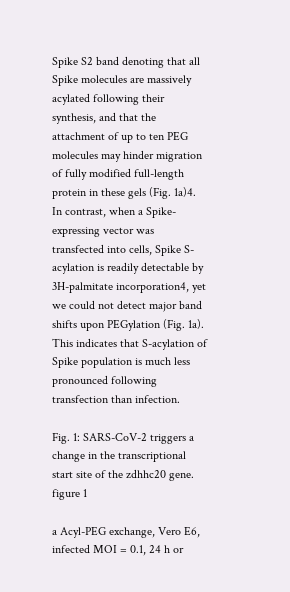Spike S2 band denoting that all Spike molecules are massively acylated following their synthesis, and that the attachment of up to ten PEG molecules may hinder migration of fully modified full-length protein in these gels (Fig. 1a)4. In contrast, when a Spike-expressing vector was transfected into cells, Spike S-acylation is readily detectable by 3H-palmitate incorporation4, yet we could not detect major band shifts upon PEGylation (Fig. 1a). This indicates that S-acylation of Spike population is much less pronounced following transfection than infection.

Fig. 1: SARS-CoV-2 triggers a change in the transcriptional start site of the zdhhc20 gene.
figure 1

a Acyl-PEG exchange, Vero E6, infected MOI = 0.1, 24 h or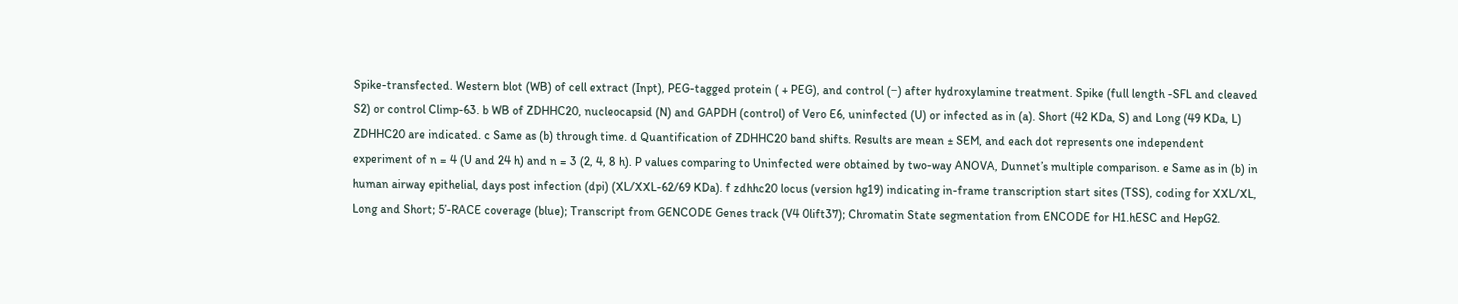Spike-transfected. Western blot (WB) of cell extract (Inpt), PEG-tagged protein ( + PEG), and control (−) after hydroxylamine treatment. Spike (full length -SFL and cleaved S2) or control Climp-63. b WB of ZDHHC20, nucleocapsid (N) and GAPDH (control) of Vero E6, uninfected (U) or infected as in (a). Short (42 KDa, S) and Long (49 KDa, L) ZDHHC20 are indicated. c Same as (b) through time. d Quantification of ZDHHC20 band shifts. Results are mean ± SEM, and each dot represents one independent experiment of n = 4 (U and 24 h) and n = 3 (2, 4, 8 h). P values comparing to Uninfected were obtained by two-way ANOVA, Dunnet’s multiple comparison. e Same as in (b) in human airway epithelial, days post infection (dpi) (XL/XXL-62/69 KDa). f zdhhc20 locus (version hg19) indicating in-frame transcription start sites (TSS), coding for XXL/XL, Long and Short; 5’-RACE coverage (blue); Transcript from GENCODE Genes track (V4 0lift37); Chromatin State segmentation from ENCODE for H1.hESC and HepG2.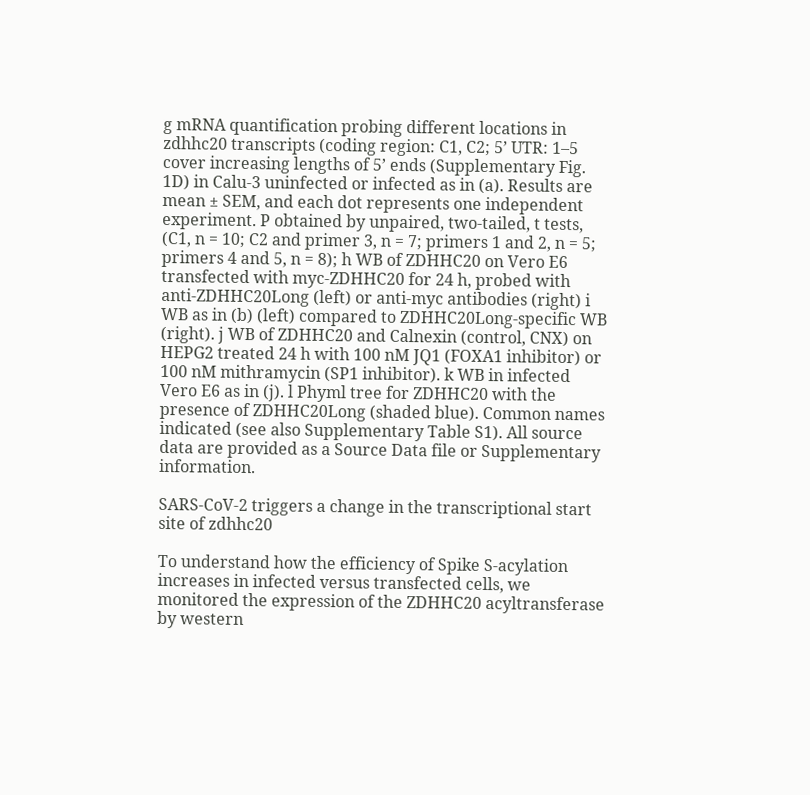g mRNA quantification probing different locations in zdhhc20 transcripts (coding region: C1, C2; 5’ UTR: 1–5 cover increasing lengths of 5’ ends (Supplementary Fig. 1D) in Calu-3 uninfected or infected as in (a). Results are mean ± SEM, and each dot represents one independent experiment. P obtained by unpaired, two-tailed, t tests, (C1, n = 10; C2 and primer 3, n = 7; primers 1 and 2, n = 5; primers 4 and 5, n = 8); h WB of ZDHHC20 on Vero E6 transfected with myc-ZDHHC20 for 24 h, probed with anti-ZDHHC20Long (left) or anti-myc antibodies (right) i WB as in (b) (left) compared to ZDHHC20Long-specific WB (right). j WB of ZDHHC20 and Calnexin (control, CNX) on HEPG2 treated 24 h with 100 nM JQ1 (FOXA1 inhibitor) or 100 nM mithramycin (SP1 inhibitor). k WB in infected Vero E6 as in (j). l Phyml tree for ZDHHC20 with the presence of ZDHHC20Long (shaded blue). Common names indicated (see also Supplementary Table S1). All source data are provided as a Source Data file or Supplementary information.

SARS-CoV-2 triggers a change in the transcriptional start site of zdhhc20

To understand how the efficiency of Spike S-acylation increases in infected versus transfected cells, we monitored the expression of the ZDHHC20 acyltransferase by western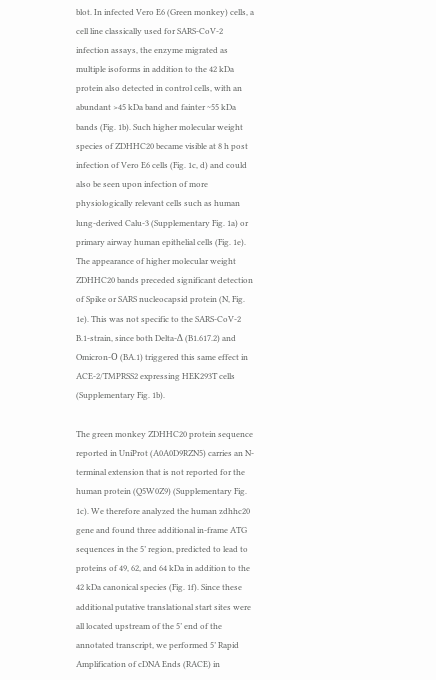blot. In infected Vero E6 (Green monkey) cells, a cell line classically used for SARS-CoV-2 infection assays, the enzyme migrated as multiple isoforms in addition to the 42 kDa protein also detected in control cells, with an abundant >45 kDa band and fainter ~55 kDa bands (Fig. 1b). Such higher molecular weight species of ZDHHC20 became visible at 8 h post infection of Vero E6 cells (Fig. 1c, d) and could also be seen upon infection of more physiologically relevant cells such as human lung-derived Calu-3 (Supplementary Fig. 1a) or primary airway human epithelial cells (Fig. 1e). The appearance of higher molecular weight ZDHHC20 bands preceded significant detection of Spike or SARS nucleocapsid protein (N, Fig. 1e). This was not specific to the SARS-CoV-2 B.1-strain, since both Delta-Δ (B1.617.2) and Omicron-Ο (BA.1) triggered this same effect in ACE-2/TMPRSS2 expressing HEK293T cells (Supplementary Fig. 1b).

The green monkey ZDHHC20 protein sequence reported in UniProt (A0A0D9RZN5) carries an N-terminal extension that is not reported for the human protein (Q5W0Z9) (Supplementary Fig. 1c). We therefore analyzed the human zdhhc20 gene and found three additional in-frame ATG sequences in the 5’ region, predicted to lead to proteins of 49, 62, and 64 kDa in addition to the 42 kDa canonical species (Fig. 1f). Since these additional putative translational start sites were all located upstream of the 5’ end of the annotated transcript, we performed 5’ Rapid Amplification of cDNA Ends (RACE) in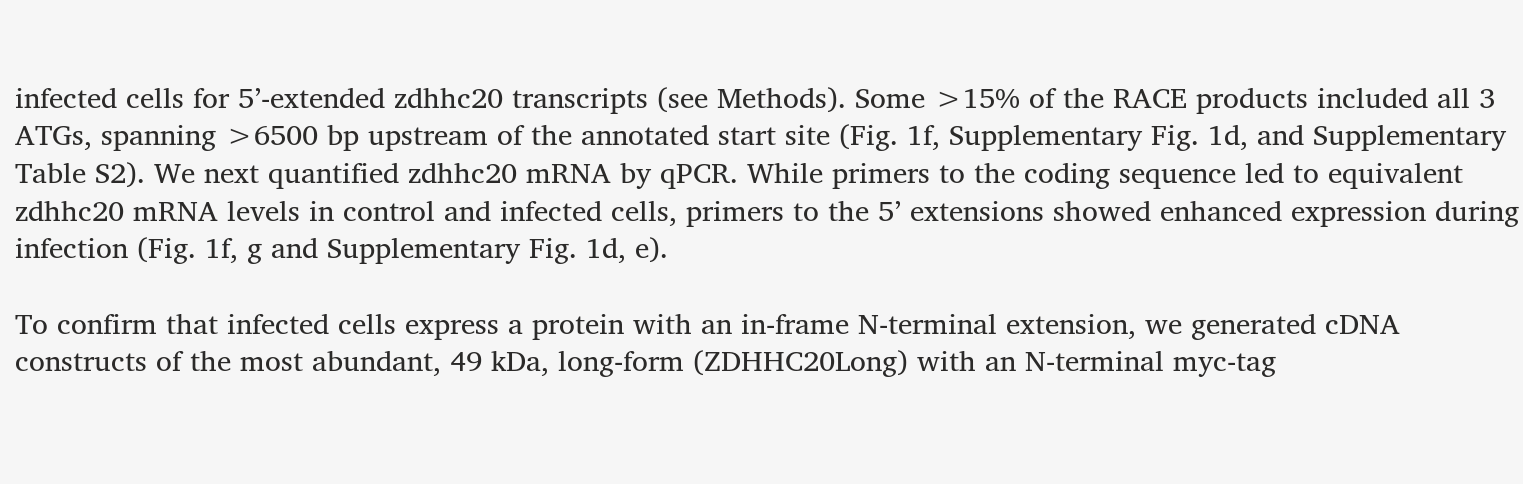infected cells for 5’-extended zdhhc20 transcripts (see Methods). Some >15% of the RACE products included all 3 ATGs, spanning >6500 bp upstream of the annotated start site (Fig. 1f, Supplementary Fig. 1d, and Supplementary Table S2). We next quantified zdhhc20 mRNA by qPCR. While primers to the coding sequence led to equivalent zdhhc20 mRNA levels in control and infected cells, primers to the 5’ extensions showed enhanced expression during infection (Fig. 1f, g and Supplementary Fig. 1d, e).

To confirm that infected cells express a protein with an in-frame N-terminal extension, we generated cDNA constructs of the most abundant, 49 kDa, long-form (ZDHHC20Long) with an N-terminal myc-tag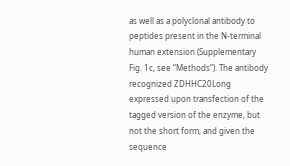as well as a polyclonal antibody to peptides present in the N-terminal human extension (Supplementary Fig. 1c, see “Methods”). The antibody recognized ZDHHC20Long expressed upon transfection of the tagged version of the enzyme, but not the short form, and given the sequence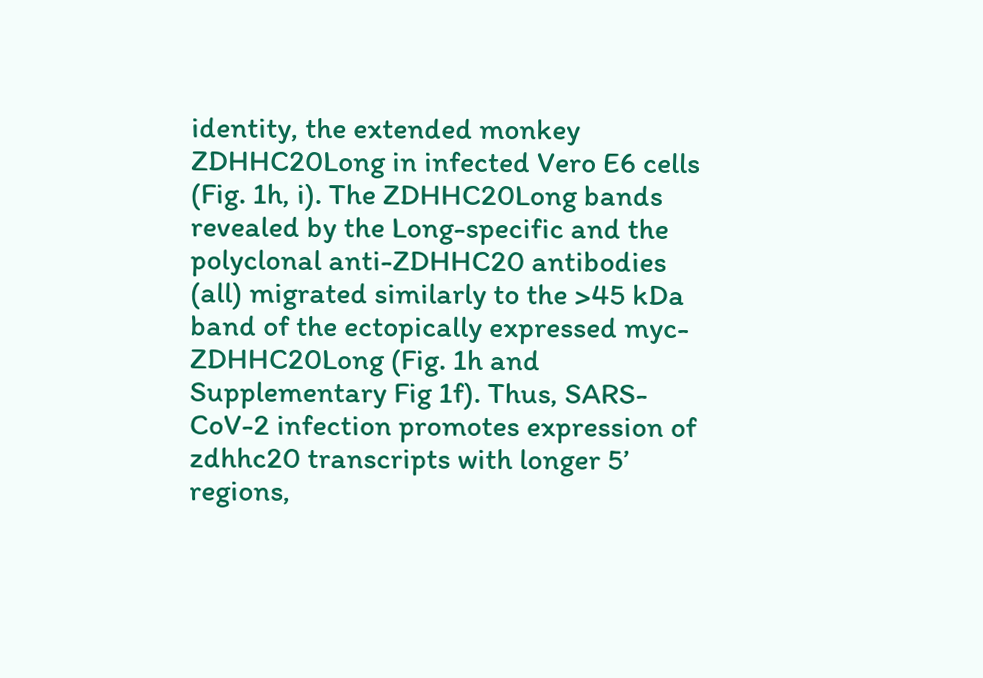identity, the extended monkey ZDHHC20Long in infected Vero E6 cells (Fig. 1h, i). The ZDHHC20Long bands revealed by the Long-specific and the polyclonal anti-ZDHHC20 antibodies (all) migrated similarly to the >45 kDa band of the ectopically expressed myc-ZDHHC20Long (Fig. 1h and Supplementary Fig 1f). Thus, SARS-CoV-2 infection promotes expression of zdhhc20 transcripts with longer 5’ regions,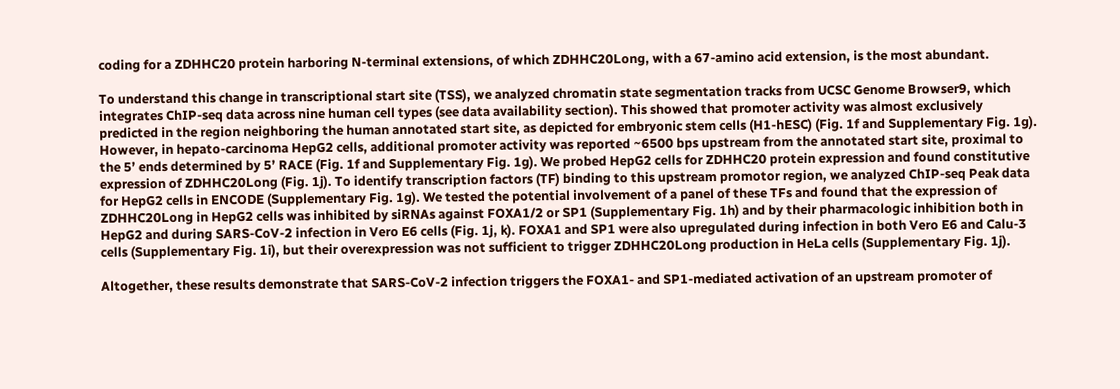coding for a ZDHHC20 protein harboring N-terminal extensions, of which ZDHHC20Long, with a 67-amino acid extension, is the most abundant.

To understand this change in transcriptional start site (TSS), we analyzed chromatin state segmentation tracks from UCSC Genome Browser9, which integrates ChIP-seq data across nine human cell types (see data availability section). This showed that promoter activity was almost exclusively predicted in the region neighboring the human annotated start site, as depicted for embryonic stem cells (H1-hESC) (Fig. 1f and Supplementary Fig. 1g). However, in hepato-carcinoma HepG2 cells, additional promoter activity was reported ~6500 bps upstream from the annotated start site, proximal to the 5’ ends determined by 5’ RACE (Fig. 1f and Supplementary Fig. 1g). We probed HepG2 cells for ZDHHC20 protein expression and found constitutive expression of ZDHHC20Long (Fig. 1j). To identify transcription factors (TF) binding to this upstream promotor region, we analyzed ChIP-seq Peak data for HepG2 cells in ENCODE (Supplementary Fig. 1g). We tested the potential involvement of a panel of these TFs and found that the expression of ZDHHC20Long in HepG2 cells was inhibited by siRNAs against FOXA1/2 or SP1 (Supplementary Fig. 1h) and by their pharmacologic inhibition both in HepG2 and during SARS-CoV-2 infection in Vero E6 cells (Fig. 1j, k). FOXA1 and SP1 were also upregulated during infection in both Vero E6 and Calu-3 cells (Supplementary Fig. 1i), but their overexpression was not sufficient to trigger ZDHHC20Long production in HeLa cells (Supplementary Fig. 1j).

Altogether, these results demonstrate that SARS-CoV-2 infection triggers the FOXA1- and SP1-mediated activation of an upstream promoter of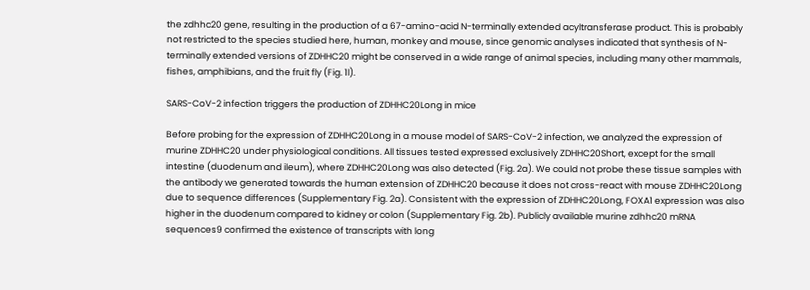the zdhhc20 gene, resulting in the production of a 67-amino-acid N-terminally extended acyltransferase product. This is probably not restricted to the species studied here, human, monkey and mouse, since genomic analyses indicated that synthesis of N-terminally extended versions of ZDHHC20 might be conserved in a wide range of animal species, including many other mammals, fishes, amphibians, and the fruit fly (Fig. 1l).

SARS-CoV-2 infection triggers the production of ZDHHC20Long in mice

Before probing for the expression of ZDHHC20Long in a mouse model of SARS-CoV-2 infection, we analyzed the expression of murine ZDHHC20 under physiological conditions. All tissues tested expressed exclusively ZDHHC20Short, except for the small intestine (duodenum and ileum), where ZDHHC20Long was also detected (Fig. 2a). We could not probe these tissue samples with the antibody we generated towards the human extension of ZDHHC20 because it does not cross-react with mouse ZDHHC20Long due to sequence differences (Supplementary Fig. 2a). Consistent with the expression of ZDHHC20Long, FOXA1 expression was also higher in the duodenum compared to kidney or colon (Supplementary Fig. 2b). Publicly available murine zdhhc20 mRNA sequences9 confirmed the existence of transcripts with long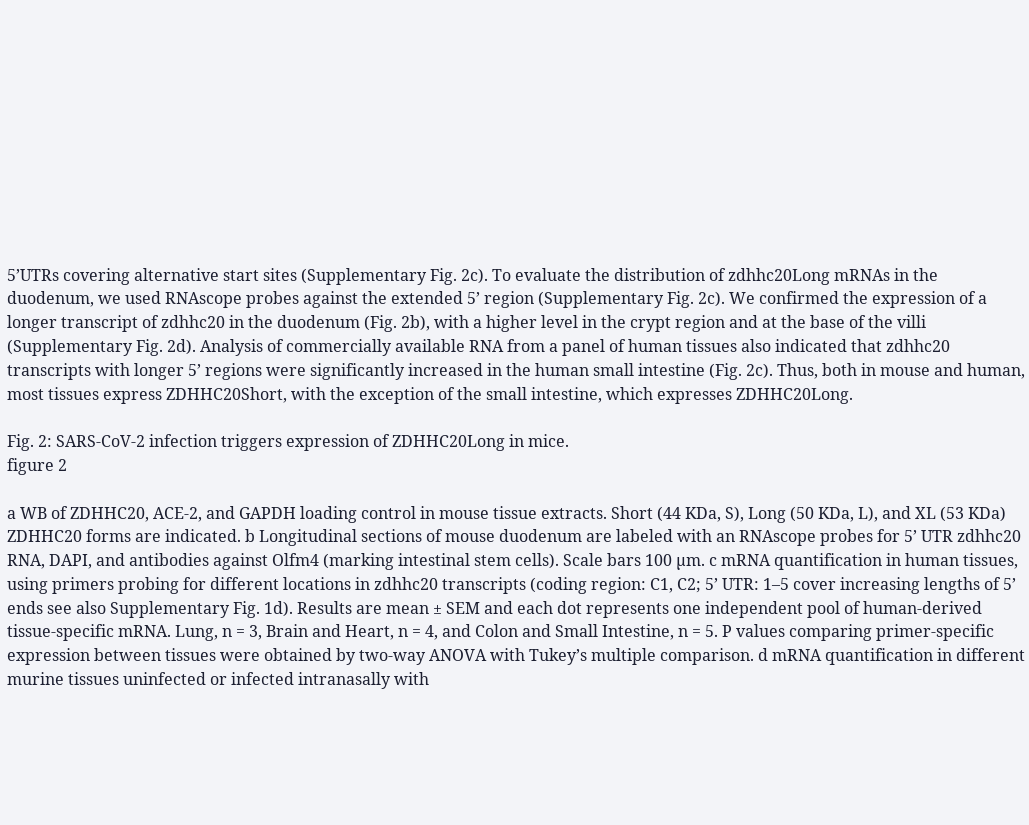5’UTRs covering alternative start sites (Supplementary Fig. 2c). To evaluate the distribution of zdhhc20Long mRNAs in the duodenum, we used RNAscope probes against the extended 5’ region (Supplementary Fig. 2c). We confirmed the expression of a longer transcript of zdhhc20 in the duodenum (Fig. 2b), with a higher level in the crypt region and at the base of the villi (Supplementary Fig. 2d). Analysis of commercially available RNA from a panel of human tissues also indicated that zdhhc20 transcripts with longer 5’ regions were significantly increased in the human small intestine (Fig. 2c). Thus, both in mouse and human, most tissues express ZDHHC20Short, with the exception of the small intestine, which expresses ZDHHC20Long.

Fig. 2: SARS-CoV-2 infection triggers expression of ZDHHC20Long in mice.
figure 2

a WB of ZDHHC20, ACE-2, and GAPDH loading control in mouse tissue extracts. Short (44 KDa, S), Long (50 KDa, L), and XL (53 KDa) ZDHHC20 forms are indicated. b Longitudinal sections of mouse duodenum are labeled with an RNAscope probes for 5’ UTR zdhhc20 RNA, DAPI, and antibodies against Olfm4 (marking intestinal stem cells). Scale bars 100 µm. c mRNA quantification in human tissues, using primers probing for different locations in zdhhc20 transcripts (coding region: C1, C2; 5’ UTR: 1–5 cover increasing lengths of 5’ ends see also Supplementary Fig. 1d). Results are mean ± SEM and each dot represents one independent pool of human-derived tissue-specific mRNA. Lung, n = 3, Brain and Heart, n = 4, and Colon and Small Intestine, n = 5. P values comparing primer-specific expression between tissues were obtained by two-way ANOVA with Tukey’s multiple comparison. d mRNA quantification in different murine tissues uninfected or infected intranasally with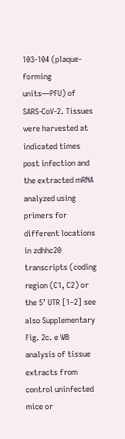103-104 (plaque-forming units—PFU) of SARS-CoV-2. Tissues were harvested at indicated times post infection and the extracted mRNA analyzed using primers for different locations in zdhhc20 transcripts (coding region (C1, C2) or the 5’ UTR [1–2] see also Supplementary Fig. 2c. e WB analysis of tissue extracts from control uninfected mice or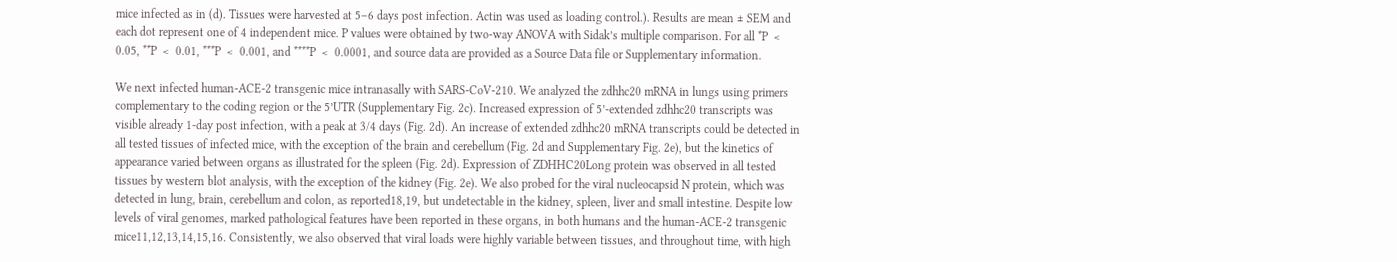mice infected as in (d). Tissues were harvested at 5–6 days post infection. Actin was used as loading control.). Results are mean ± SEM and each dot represent one of 4 independent mice. P values were obtained by two-way ANOVA with Sidak’s multiple comparison. For all *P  <  0.05, **P  <  0.01, ***P  <  0.001, and ****P  <  0.0001, and source data are provided as a Source Data file or Supplementary information.

We next infected human-ACE-2 transgenic mice intranasally with SARS-CoV-210. We analyzed the zdhhc20 mRNA in lungs using primers complementary to the coding region or the 5’UTR (Supplementary Fig. 2c). Increased expression of 5’-extended zdhhc20 transcripts was visible already 1-day post infection, with a peak at 3/4 days (Fig. 2d). An increase of extended zdhhc20 mRNA transcripts could be detected in all tested tissues of infected mice, with the exception of the brain and cerebellum (Fig. 2d and Supplementary Fig. 2e), but the kinetics of appearance varied between organs as illustrated for the spleen (Fig. 2d). Expression of ZDHHC20Long protein was observed in all tested tissues by western blot analysis, with the exception of the kidney (Fig. 2e). We also probed for the viral nucleocapsid N protein, which was detected in lung, brain, cerebellum and colon, as reported18,19, but undetectable in the kidney, spleen, liver and small intestine. Despite low levels of viral genomes, marked pathological features have been reported in these organs, in both humans and the human-ACE-2 transgenic mice11,12,13,14,15,16. Consistently, we also observed that viral loads were highly variable between tissues, and throughout time, with high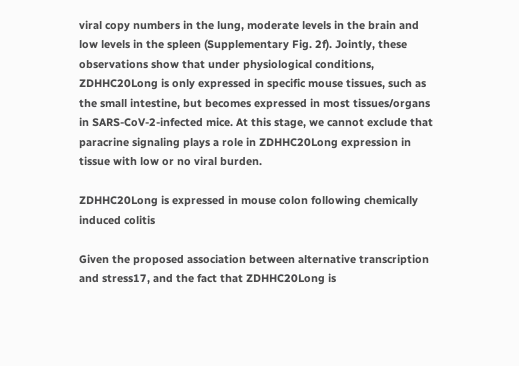viral copy numbers in the lung, moderate levels in the brain and low levels in the spleen (Supplementary Fig. 2f). Jointly, these observations show that under physiological conditions, ZDHHC20Long is only expressed in specific mouse tissues, such as the small intestine, but becomes expressed in most tissues/organs in SARS-CoV-2-infected mice. At this stage, we cannot exclude that paracrine signaling plays a role in ZDHHC20Long expression in tissue with low or no viral burden.

ZDHHC20Long is expressed in mouse colon following chemically induced colitis

Given the proposed association between alternative transcription and stress17, and the fact that ZDHHC20Long is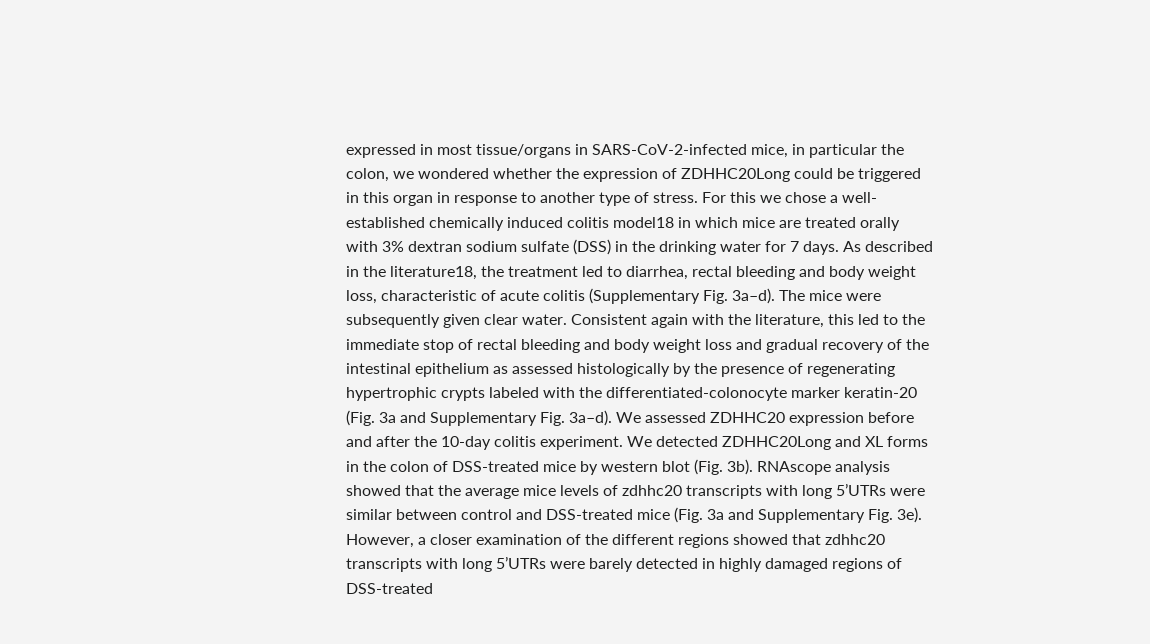expressed in most tissue/organs in SARS-CoV-2-infected mice, in particular the colon, we wondered whether the expression of ZDHHC20Long could be triggered in this organ in response to another type of stress. For this we chose a well-established chemically induced colitis model18 in which mice are treated orally with 3% dextran sodium sulfate (DSS) in the drinking water for 7 days. As described in the literature18, the treatment led to diarrhea, rectal bleeding and body weight loss, characteristic of acute colitis (Supplementary Fig. 3a–d). The mice were subsequently given clear water. Consistent again with the literature, this led to the immediate stop of rectal bleeding and body weight loss and gradual recovery of the intestinal epithelium as assessed histologically by the presence of regenerating hypertrophic crypts labeled with the differentiated-colonocyte marker keratin-20 (Fig. 3a and Supplementary Fig. 3a–d). We assessed ZDHHC20 expression before and after the 10-day colitis experiment. We detected ZDHHC20Long and XL forms in the colon of DSS-treated mice by western blot (Fig. 3b). RNAscope analysis showed that the average mice levels of zdhhc20 transcripts with long 5’UTRs were similar between control and DSS-treated mice (Fig. 3a and Supplementary Fig. 3e). However, a closer examination of the different regions showed that zdhhc20 transcripts with long 5’UTRs were barely detected in highly damaged regions of DSS-treated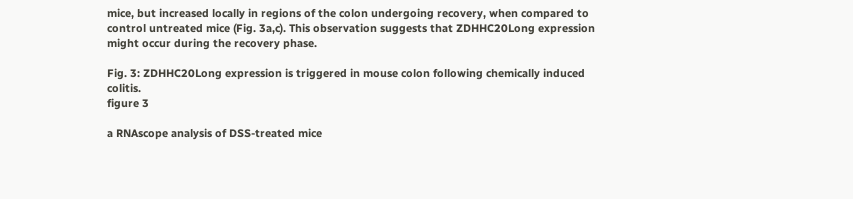mice, but increased locally in regions of the colon undergoing recovery, when compared to control untreated mice (Fig. 3a,c). This observation suggests that ZDHHC20Long expression might occur during the recovery phase.

Fig. 3: ZDHHC20Long expression is triggered in mouse colon following chemically induced colitis.
figure 3

a RNAscope analysis of DSS-treated mice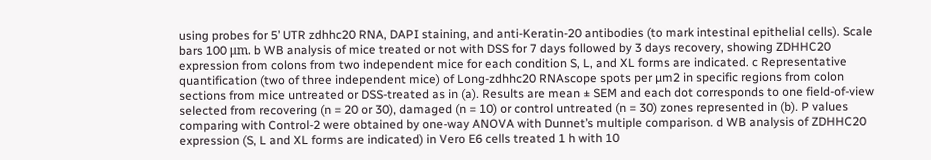using probes for 5’ UTR zdhhc20 RNA, DAPI staining, and anti-Keratin-20 antibodies (to mark intestinal epithelial cells). Scale bars 100 μm. b WB analysis of mice treated or not with DSS for 7 days followed by 3 days recovery, showing ZDHHC20 expression from colons from two independent mice for each condition S, L, and XL forms are indicated. c Representative quantification (two of three independent mice) of Long-zdhhc20 RNAscope spots per µm2 in specific regions from colon sections from mice untreated or DSS-treated as in (a). Results are mean ± SEM and each dot corresponds to one field-of-view selected from recovering (n = 20 or 30), damaged (n = 10) or control untreated (n = 30) zones represented in (b). P values comparing with Control-2 were obtained by one-way ANOVA with Dunnet’s multiple comparison. d WB analysis of ZDHHC20 expression (S, L and XL forms are indicated) in Vero E6 cells treated 1 h with 10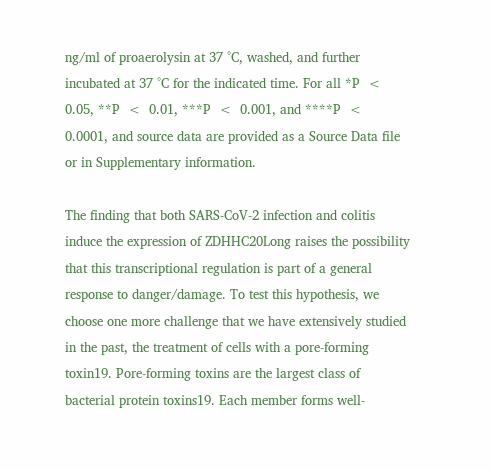ng/ml of proaerolysin at 37 °C, washed, and further incubated at 37 °C for the indicated time. For all *P  <  0.05, **P  <  0.01, ***P  <  0.001, and ****P  <  0.0001, and source data are provided as a Source Data file or in Supplementary information.

The finding that both SARS-CoV-2 infection and colitis induce the expression of ZDHHC20Long raises the possibility that this transcriptional regulation is part of a general response to danger/damage. To test this hypothesis, we choose one more challenge that we have extensively studied in the past, the treatment of cells with a pore-forming toxin19. Pore-forming toxins are the largest class of bacterial protein toxins19. Each member forms well-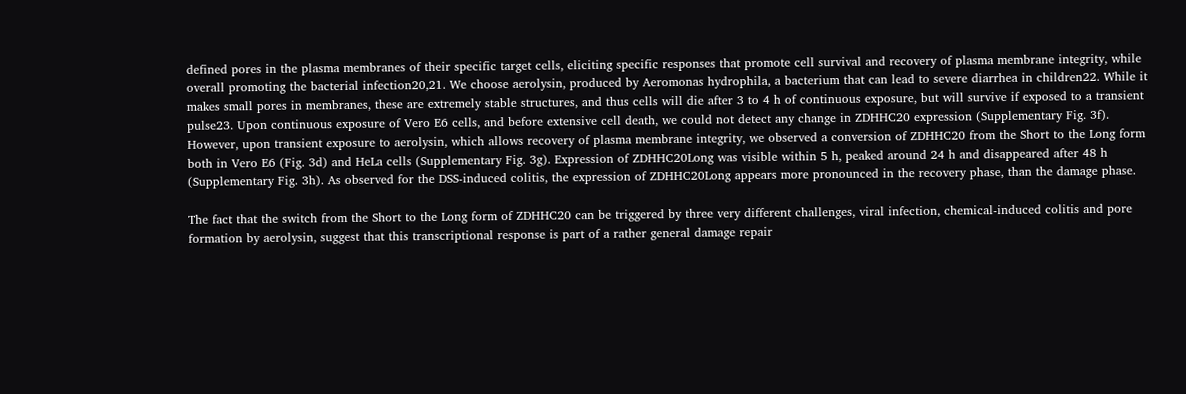defined pores in the plasma membranes of their specific target cells, eliciting specific responses that promote cell survival and recovery of plasma membrane integrity, while overall promoting the bacterial infection20,21. We choose aerolysin, produced by Aeromonas hydrophila, a bacterium that can lead to severe diarrhea in children22. While it makes small pores in membranes, these are extremely stable structures, and thus cells will die after 3 to 4 h of continuous exposure, but will survive if exposed to a transient pulse23. Upon continuous exposure of Vero E6 cells, and before extensive cell death, we could not detect any change in ZDHHC20 expression (Supplementary Fig. 3f). However, upon transient exposure to aerolysin, which allows recovery of plasma membrane integrity, we observed a conversion of ZDHHC20 from the Short to the Long form both in Vero E6 (Fig. 3d) and HeLa cells (Supplementary Fig. 3g). Expression of ZDHHC20Long was visible within 5 h, peaked around 24 h and disappeared after 48 h (Supplementary Fig. 3h). As observed for the DSS-induced colitis, the expression of ZDHHC20Long appears more pronounced in the recovery phase, than the damage phase.

The fact that the switch from the Short to the Long form of ZDHHC20 can be triggered by three very different challenges, viral infection, chemical-induced colitis and pore formation by aerolysin, suggest that this transcriptional response is part of a rather general damage repair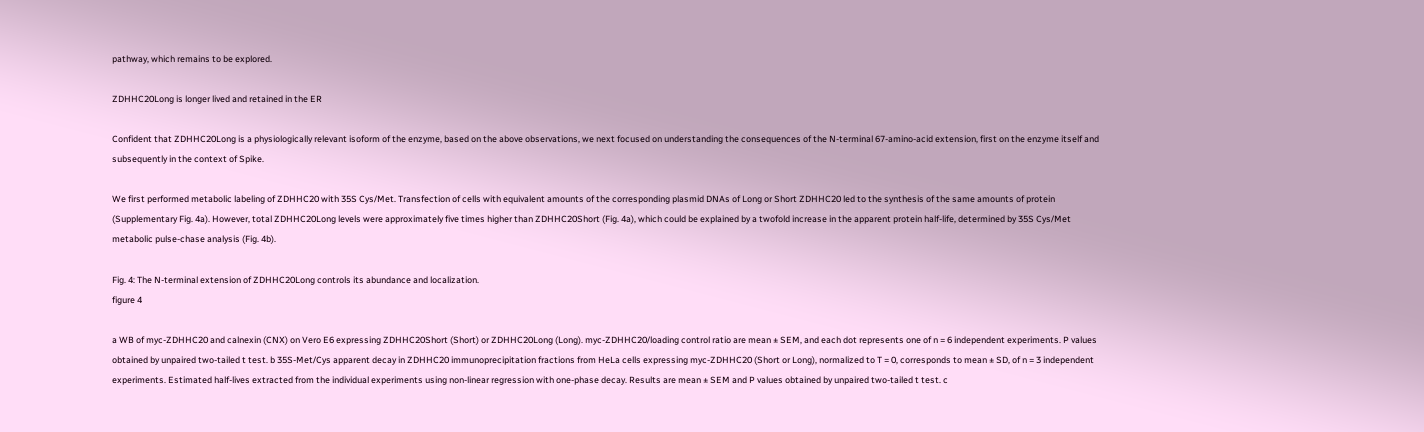pathway, which remains to be explored.

ZDHHC20Long is longer lived and retained in the ER

Confident that ZDHHC20Long is a physiologically relevant isoform of the enzyme, based on the above observations, we next focused on understanding the consequences of the N-terminal 67-amino-acid extension, first on the enzyme itself and subsequently in the context of Spike.

We first performed metabolic labeling of ZDHHC20 with 35S Cys/Met. Transfection of cells with equivalent amounts of the corresponding plasmid DNAs of Long or Short ZDHHC20 led to the synthesis of the same amounts of protein (Supplementary Fig. 4a). However, total ZDHHC20Long levels were approximately five times higher than ZDHHC20Short (Fig. 4a), which could be explained by a twofold increase in the apparent protein half-life, determined by 35S Cys/Met metabolic pulse-chase analysis (Fig. 4b).

Fig. 4: The N-terminal extension of ZDHHC20Long controls its abundance and localization.
figure 4

a WB of myc-ZDHHC20 and calnexin (CNX) on Vero E6 expressing ZDHHC20Short (Short) or ZDHHC20Long (Long). myc-ZDHHC20/loading control ratio are mean ± SEM, and each dot represents one of n = 6 independent experiments. P values obtained by unpaired two-tailed t test. b 35S-Met/Cys apparent decay in ZDHHC20 immunoprecipitation fractions from HeLa cells expressing myc-ZDHHC20 (Short or Long), normalized to T = 0, corresponds to mean ± SD, of n = 3 independent experiments. Estimated half-lives extracted from the individual experiments using non-linear regression with one-phase decay. Results are mean ± SEM and P values obtained by unpaired two-tailed t test. c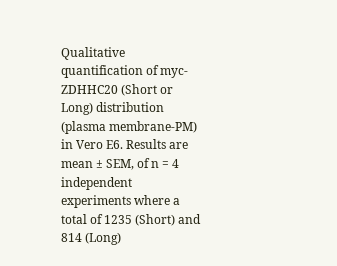Qualitative quantification of myc-ZDHHC20 (Short or Long) distribution (plasma membrane-PM) in Vero E6. Results are mean ± SEM, of n = 4 independent experiments where a total of 1235 (Short) and 814 (Long)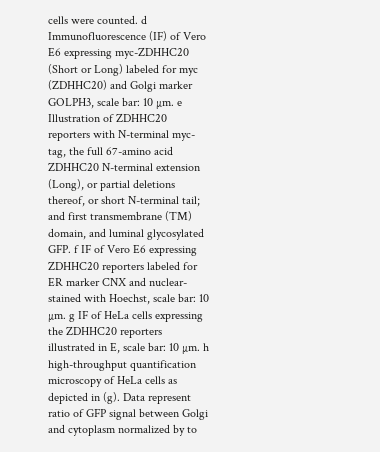cells were counted. d Immunofluorescence (IF) of Vero E6 expressing myc-ZDHHC20 (Short or Long) labeled for myc (ZDHHC20) and Golgi marker GOLPH3, scale bar: 10 µm. e Illustration of ZDHHC20 reporters with N-terminal myc-tag, the full 67-amino acid ZDHHC20 N-terminal extension (Long), or partial deletions thereof, or short N-terminal tail; and first transmembrane (TM) domain, and luminal glycosylated GFP. f IF of Vero E6 expressing ZDHHC20 reporters labeled for ER marker CNX and nuclear-stained with Hoechst, scale bar: 10 µm. g IF of HeLa cells expressing the ZDHHC20 reporters illustrated in E, scale bar: 10 µm. h high-throughput quantification microscopy of HeLa cells as depicted in (g). Data represent ratio of GFP signal between Golgi and cytoplasm normalized by to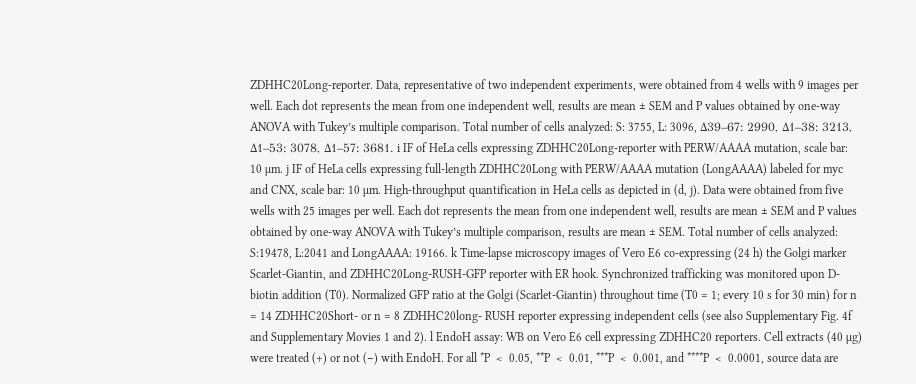ZDHHC20Long-reporter. Data, representative of two independent experiments, were obtained from 4 wells with 9 images per well. Each dot represents the mean from one independent well, results are mean ± SEM and P values obtained by one-way ANOVA with Tukey’s multiple comparison. Total number of cells analyzed: S: 3755, L: 3096, Δ39–67: 2990, Δ1–38: 3213, Δ1–53: 3078, Δ1–57: 3681. i IF of HeLa cells expressing ZDHHC20Long-reporter with PERW/AAAA mutation, scale bar: 10 µm. j IF of HeLa cells expressing full-length ZDHHC20Long with PERW/AAAA mutation (LongAAAA) labeled for myc and CNX, scale bar: 10 µm. High-throughput quantification in HeLa cells as depicted in (d, j). Data were obtained from five wells with 25 images per well. Each dot represents the mean from one independent well, results are mean ± SEM and P values obtained by one-way ANOVA with Tukey’s multiple comparison, results are mean ± SEM. Total number of cells analyzed: S:19478, L:2041 and LongAAAA: 19166. k Time-lapse microscopy images of Vero E6 co-expressing (24 h) the Golgi marker Scarlet-Giantin, and ZDHHC20Long-RUSH-GFP reporter with ER hook. Synchronized trafficking was monitored upon D-biotin addition (T0). Normalized GFP ratio at the Golgi (Scarlet-Giantin) throughout time (T0 = 1; every 10 s for 30 min) for n = 14 ZDHHC20Short- or n = 8 ZDHHC20long- RUSH reporter expressing independent cells (see also Supplementary Fig. 4f and Supplementary Movies 1 and 2). l EndoH assay: WB on Vero E6 cell expressing ZDHHC20 reporters. Cell extracts (40 µg) were treated (+) or not (−) with EndoH. For all *P  <  0.05, **P  <  0.01, ***P  <  0.001, and ****P  <  0.0001, source data are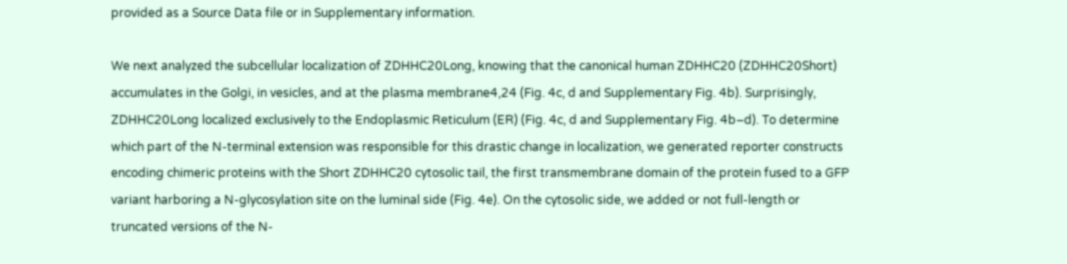provided as a Source Data file or in Supplementary information.

We next analyzed the subcellular localization of ZDHHC20Long, knowing that the canonical human ZDHHC20 (ZDHHC20Short) accumulates in the Golgi, in vesicles, and at the plasma membrane4,24 (Fig. 4c, d and Supplementary Fig. 4b). Surprisingly, ZDHHC20Long localized exclusively to the Endoplasmic Reticulum (ER) (Fig. 4c, d and Supplementary Fig. 4b–d). To determine which part of the N-terminal extension was responsible for this drastic change in localization, we generated reporter constructs encoding chimeric proteins with the Short ZDHHC20 cytosolic tail, the first transmembrane domain of the protein fused to a GFP variant harboring a N-glycosylation site on the luminal side (Fig. 4e). On the cytosolic side, we added or not full-length or truncated versions of the N-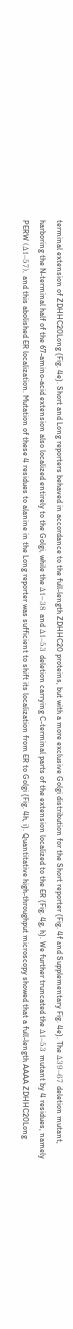terminal extension of ZDHHC20Long (Fig. 4e). Short and Long reporters behaved in accordance to the full-length ZDHHC20 proteins, but with a more exclusive Golgi distribution for the Short reporter (Fig. 4f and Supplementary Fig. 4e). The Δ39–67 deletion mutant, harboring the N-terminal half of the 67-amino-acid extension also localized entirely to the Golgi, while the Δ1−38 and Δ1–53 deletion carrying C-terminal parts of the extension localized to the ER (Fig. 4g, h). We further truncated the Δ1–53 mutant by 4 residues, namely PERW (Δ1–57), and this abolished ER localization. Mutation of these 4 residues to alanine in the Long reporter was sufficient to shift its localization from ER to Golgi (Fig. 4h, i). Quantitative high-throughput microscopy showed that a full-length AAAA ZDHHC20Long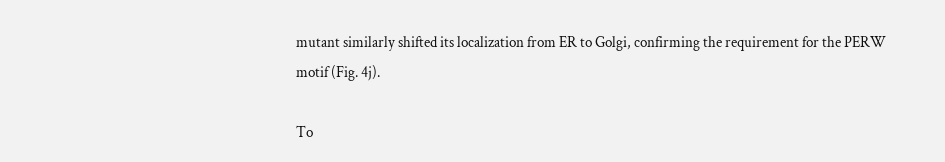mutant similarly shifted its localization from ER to Golgi, confirming the requirement for the PERW motif (Fig. 4j).

To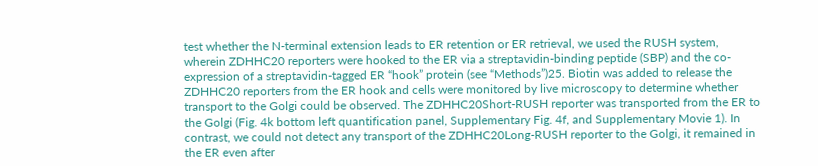test whether the N-terminal extension leads to ER retention or ER retrieval, we used the RUSH system, wherein ZDHHC20 reporters were hooked to the ER via a streptavidin-binding peptide (SBP) and the co-expression of a streptavidin-tagged ER “hook” protein (see “Methods”)25. Biotin was added to release the ZDHHC20 reporters from the ER hook and cells were monitored by live microscopy to determine whether transport to the Golgi could be observed. The ZDHHC20Short-RUSH reporter was transported from the ER to the Golgi (Fig. 4k bottom left quantification panel, Supplementary Fig. 4f, and Supplementary Movie 1). In contrast, we could not detect any transport of the ZDHHC20Long-RUSH reporter to the Golgi, it remained in the ER even after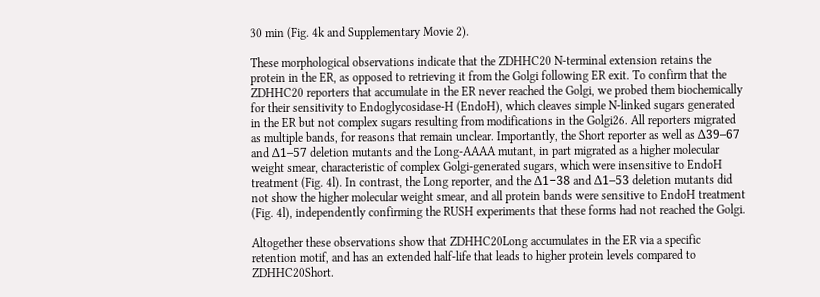30 min (Fig. 4k and Supplementary Movie 2).

These morphological observations indicate that the ZDHHC20 N-terminal extension retains the protein in the ER, as opposed to retrieving it from the Golgi following ER exit. To confirm that the ZDHHC20 reporters that accumulate in the ER never reached the Golgi, we probed them biochemically for their sensitivity to Endoglycosidase-H (EndoH), which cleaves simple N-linked sugars generated in the ER but not complex sugars resulting from modifications in the Golgi26. All reporters migrated as multiple bands, for reasons that remain unclear. Importantly, the Short reporter as well as Δ39–67 and Δ1–57 deletion mutants and the Long-AAAA mutant, in part migrated as a higher molecular weight smear, characteristic of complex Golgi-generated sugars, which were insensitive to EndoH treatment (Fig. 4l). In contrast, the Long reporter, and the Δ1−38 and Δ1–53 deletion mutants did not show the higher molecular weight smear, and all protein bands were sensitive to EndoH treatment (Fig. 4l), independently confirming the RUSH experiments that these forms had not reached the Golgi.

Altogether these observations show that ZDHHC20Long accumulates in the ER via a specific retention motif, and has an extended half-life that leads to higher protein levels compared to ZDHHC20Short.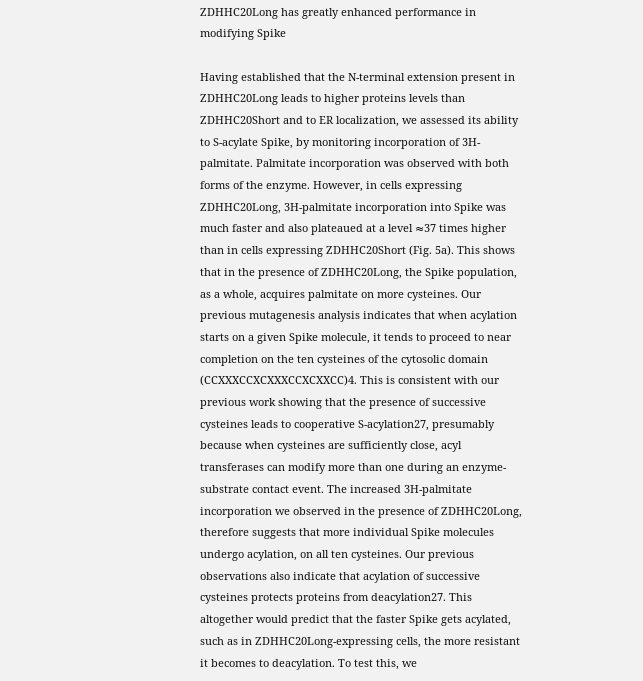ZDHHC20Long has greatly enhanced performance in modifying Spike

Having established that the N-terminal extension present in ZDHHC20Long leads to higher proteins levels than ZDHHC20Short and to ER localization, we assessed its ability to S-acylate Spike, by monitoring incorporation of 3H-palmitate. Palmitate incorporation was observed with both forms of the enzyme. However, in cells expressing ZDHHC20Long, 3H-palmitate incorporation into Spike was much faster and also plateaued at a level ≈37 times higher than in cells expressing ZDHHC20Short (Fig. 5a). This shows that in the presence of ZDHHC20Long, the Spike population, as a whole, acquires palmitate on more cysteines. Our previous mutagenesis analysis indicates that when acylation starts on a given Spike molecule, it tends to proceed to near completion on the ten cysteines of the cytosolic domain (CCXXXCCXCXXXCCXCXXCC)4. This is consistent with our previous work showing that the presence of successive cysteines leads to cooperative S-acylation27, presumably because when cysteines are sufficiently close, acyl transferases can modify more than one during an enzyme-substrate contact event. The increased 3H-palmitate incorporation we observed in the presence of ZDHHC20Long, therefore suggests that more individual Spike molecules undergo acylation, on all ten cysteines. Our previous observations also indicate that acylation of successive cysteines protects proteins from deacylation27. This altogether would predict that the faster Spike gets acylated, such as in ZDHHC20Long-expressing cells, the more resistant it becomes to deacylation. To test this, we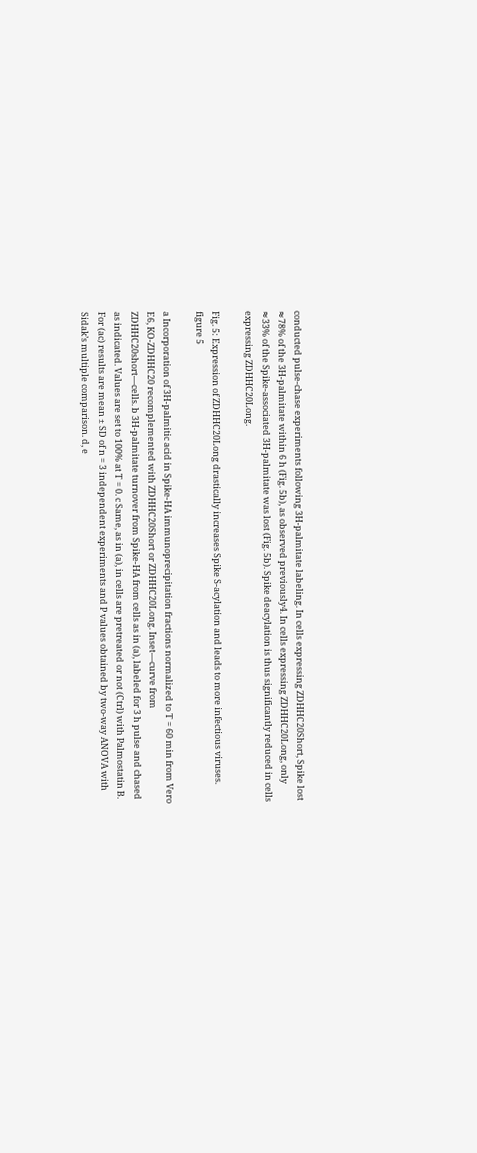conducted pulse-chase experiments following 3H-palmitate labeling. In cells expressing ZDHHC20Short, Spike lost ≈78% of the 3H-palmitate within 6 h (Fig. 5b), as observed previously4. In cells expressing ZDHHC20Long, only ≈33% of the Spike-associated 3H-palmitate was lost (Fig. 5b). Spike deacylation is thus significantly reduced in cells expressing ZDHHC20Long.

Fig. 5: Expression of ZDHHC20Long drastically increases Spike S-acylation and leads to more infectious viruses.
figure 5

a Incorporation of 3H-palmitic acid in Spike-HA immunoprecipitation fractions normalized to T = 60 min from Vero E6, KO-ZDHHC20 recomplemented with ZDHHC20Short or ZDHHC20Long. Inset—curve from ZDHHC20short—cells. b 3H-palmitate turnover from Spike-HA from cells as in (a), labeled for 3 h pulse and chased as indicated. Values are set to 100% at T = 0. c Same, as in (a), in cells are pretreated or not (Ctrl) with Palmostatin B. For (ac) results are mean ± SD of n = 3 independent experiments and P values obtained by two-way ANOVA with Sidak’s multiple comparison. d, e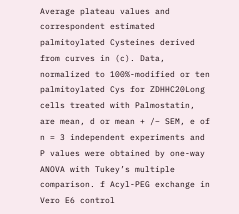Average plateau values and correspondent estimated palmitoylated Cysteines derived from curves in (c). Data, normalized to 100%-modified or ten palmitoylated Cys for ZDHHC20Long cells treated with Palmostatin, are mean, d or mean + /− SEM, e of n = 3 independent experiments and P values were obtained by one-way ANOVA with Tukey’s multiple comparison. f Acyl-PEG exchange in Vero E6 control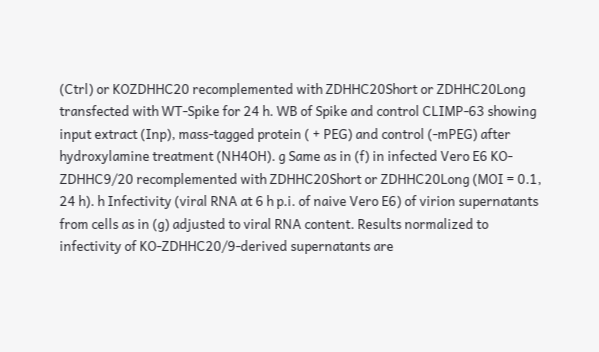(Ctrl) or KOZDHHC20 recomplemented with ZDHHC20Short or ZDHHC20Long transfected with WT-Spike for 24 h. WB of Spike and control CLIMP-63 showing input extract (Inp), mass-tagged protein ( + PEG) and control (-mPEG) after hydroxylamine treatment (NH4OH). g Same as in (f) in infected Vero E6 KO-ZDHHC9/20 recomplemented with ZDHHC20Short or ZDHHC20Long (MOI = 0.1, 24 h). h Infectivity (viral RNA at 6 h p.i. of naive Vero E6) of virion supernatants from cells as in (g) adjusted to viral RNA content. Results normalized to infectivity of KO-ZDHHC20/9-derived supernatants are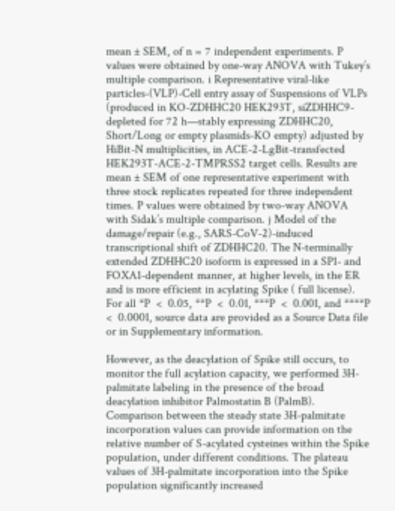mean ± SEM, of n = 7 independent experiments. P values were obtained by one-way ANOVA with Tukey’s multiple comparison. i Representative viral-like particles-(VLP)-Cell entry assay of Suspensions of VLPs (produced in KO-ZDHHC20 HEK293T, siZDHHC9-depleted for 72 h—stably expressing ZDHHC20, Short/Long or empty plasmids-KO empty) adjusted by HiBit-N multiplicities, in ACE-2-LgBit-transfected HEK293T-ACE-2-TMPRSS2 target cells. Results are mean ± SEM of one representative experiment with three stock replicates repeated for three independent times. P values were obtained by two-way ANOVA with Sidak’s multiple comparison. j Model of the damage/repair (e.g., SARS-CoV-2)-induced transcriptional shift of ZDHHC20. The N-terminally extended ZDHHC20 isoform is expressed in a SP1- and FOXA1-dependent manner, at higher levels, in the ER and is more efficient in acylating Spike ( full license). For all *P  <  0.05, **P  <  0.01, ***P  <  0.001, and ****P  <  0.0001, source data are provided as a Source Data file or in Supplementary information.

However, as the deacylation of Spike still occurs, to monitor the full acylation capacity, we performed 3H-palmitate labeling in the presence of the broad deacylation inhibitor Palmostatin B (PalmB). Comparison between the steady state 3H-palmitate incorporation values can provide information on the relative number of S-acylated cysteines within the Spike population, under different conditions. The plateau values of 3H-palmitate incorporation into the Spike population significantly increased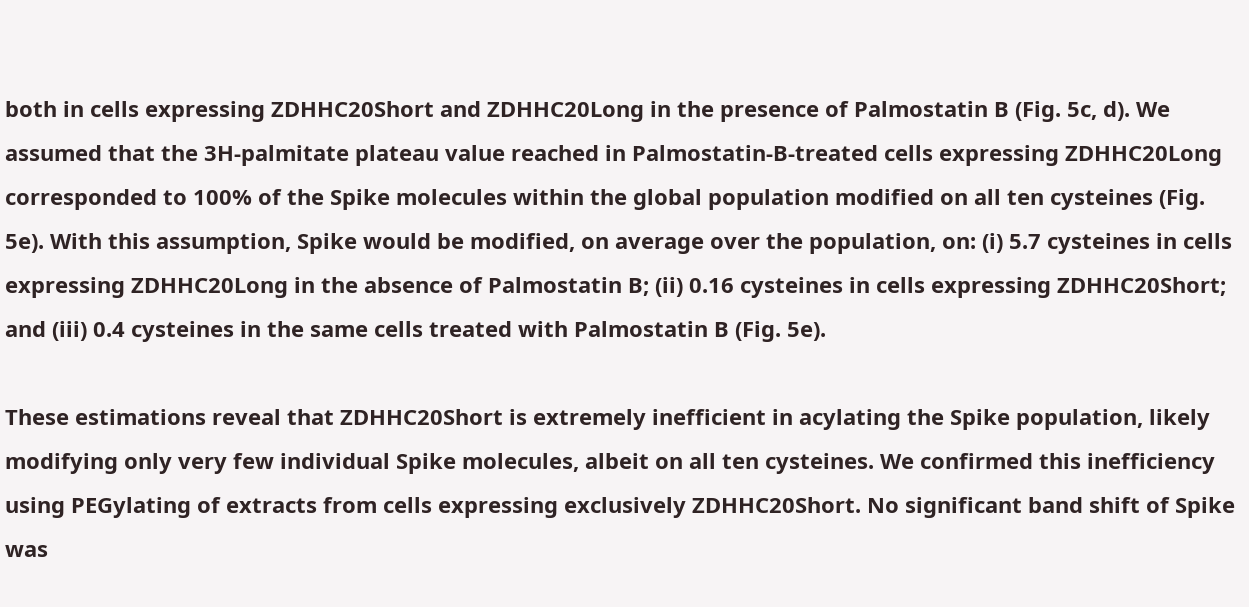both in cells expressing ZDHHC20Short and ZDHHC20Long in the presence of Palmostatin B (Fig. 5c, d). We assumed that the 3H-palmitate plateau value reached in Palmostatin-B-treated cells expressing ZDHHC20Long corresponded to 100% of the Spike molecules within the global population modified on all ten cysteines (Fig. 5e). With this assumption, Spike would be modified, on average over the population, on: (i) 5.7 cysteines in cells expressing ZDHHC20Long in the absence of Palmostatin B; (ii) 0.16 cysteines in cells expressing ZDHHC20Short; and (iii) 0.4 cysteines in the same cells treated with Palmostatin B (Fig. 5e).

These estimations reveal that ZDHHC20Short is extremely inefficient in acylating the Spike population, likely modifying only very few individual Spike molecules, albeit on all ten cysteines. We confirmed this inefficiency using PEGylating of extracts from cells expressing exclusively ZDHHC20Short. No significant band shift of Spike was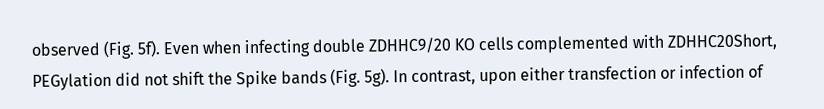observed (Fig. 5f). Even when infecting double ZDHHC9/20 KO cells complemented with ZDHHC20Short, PEGylation did not shift the Spike bands (Fig. 5g). In contrast, upon either transfection or infection of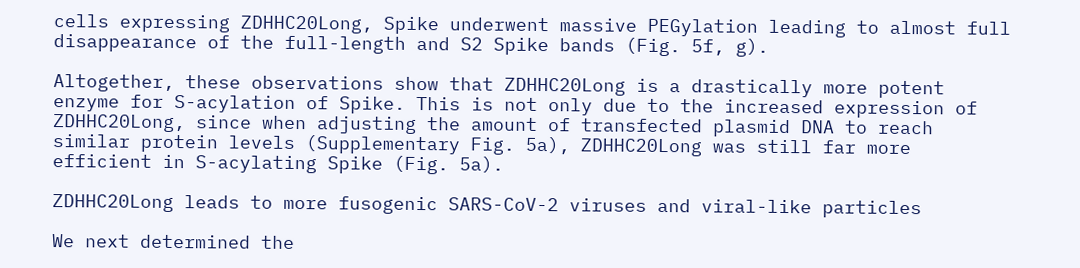cells expressing ZDHHC20Long, Spike underwent massive PEGylation leading to almost full disappearance of the full-length and S2 Spike bands (Fig. 5f, g).

Altogether, these observations show that ZDHHC20Long is a drastically more potent enzyme for S-acylation of Spike. This is not only due to the increased expression of ZDHHC20Long, since when adjusting the amount of transfected plasmid DNA to reach similar protein levels (Supplementary Fig. 5a), ZDHHC20Long was still far more efficient in S-acylating Spike (Fig. 5a).

ZDHHC20Long leads to more fusogenic SARS-CoV-2 viruses and viral-like particles

We next determined the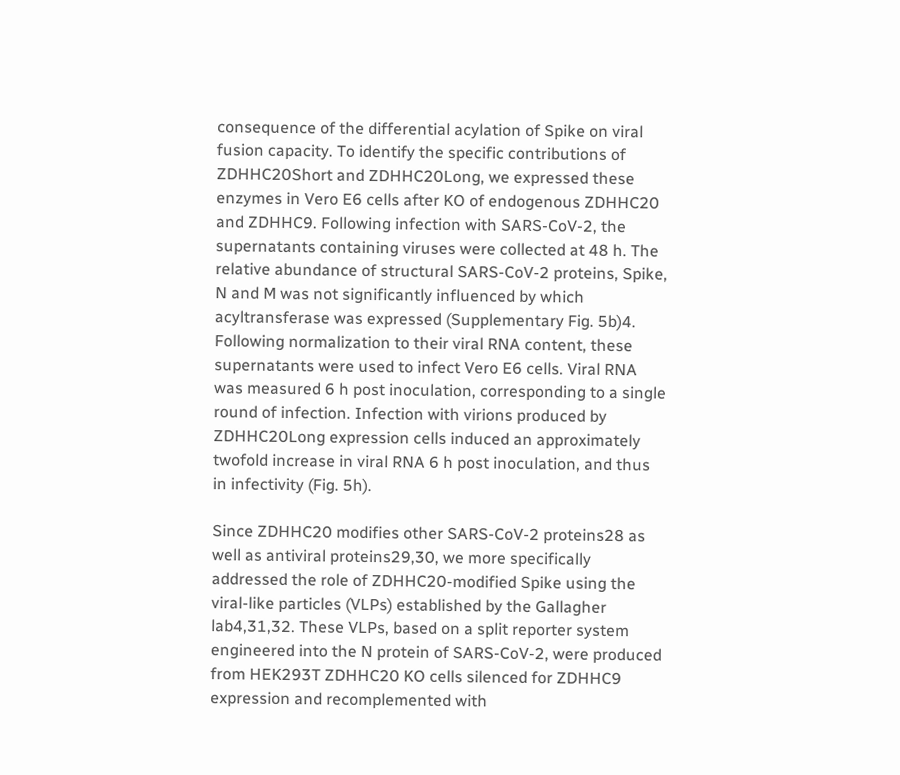consequence of the differential acylation of Spike on viral fusion capacity. To identify the specific contributions of ZDHHC20Short and ZDHHC20Long, we expressed these enzymes in Vero E6 cells after KO of endogenous ZDHHC20 and ZDHHC9. Following infection with SARS-CoV-2, the supernatants containing viruses were collected at 48 h. The relative abundance of structural SARS-CoV-2 proteins, Spike, N and M was not significantly influenced by which acyltransferase was expressed (Supplementary Fig. 5b)4. Following normalization to their viral RNA content, these supernatants were used to infect Vero E6 cells. Viral RNA was measured 6 h post inoculation, corresponding to a single round of infection. Infection with virions produced by ZDHHC20Long expression cells induced an approximately twofold increase in viral RNA 6 h post inoculation, and thus in infectivity (Fig. 5h).

Since ZDHHC20 modifies other SARS-CoV-2 proteins28 as well as antiviral proteins29,30, we more specifically addressed the role of ZDHHC20-modified Spike using the viral-like particles (VLPs) established by the Gallagher lab4,31,32. These VLPs, based on a split reporter system engineered into the N protein of SARS-CoV-2, were produced from HEK293T ZDHHC20 KO cells silenced for ZDHHC9 expression and recomplemented with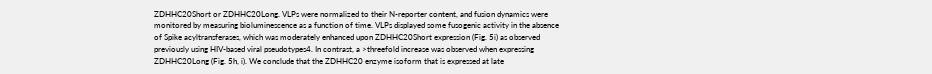ZDHHC20Short or ZDHHC20Long. VLPs were normalized to their N-reporter content, and fusion dynamics were monitored by measuring bioluminescence as a function of time. VLPs displayed some fusogenic activity in the absence of Spike acyltransferases, which was moderately enhanced upon ZDHHC20Short expression (Fig. 5i) as observed previously using HIV-based viral pseudotypes4. In contrast, a >threefold increase was observed when expressing ZDHHC20Long (Fig. 5h, i). We conclude that the ZDHHC20 enzyme isoform that is expressed at late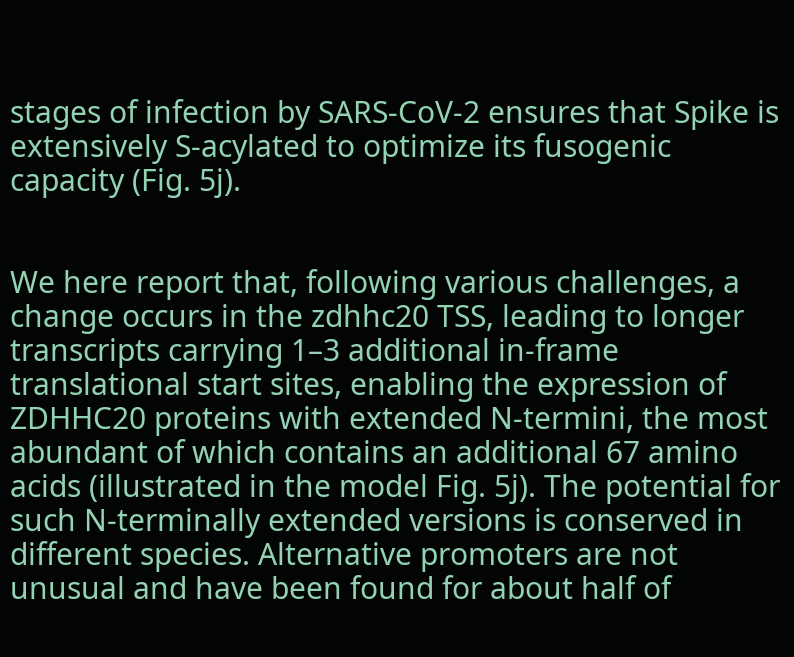stages of infection by SARS-CoV-2 ensures that Spike is extensively S-acylated to optimize its fusogenic capacity (Fig. 5j).


We here report that, following various challenges, a change occurs in the zdhhc20 TSS, leading to longer transcripts carrying 1–3 additional in-frame translational start sites, enabling the expression of ZDHHC20 proteins with extended N-termini, the most abundant of which contains an additional 67 amino acids (illustrated in the model Fig. 5j). The potential for such N-terminally extended versions is conserved in different species. Alternative promoters are not unusual and have been found for about half of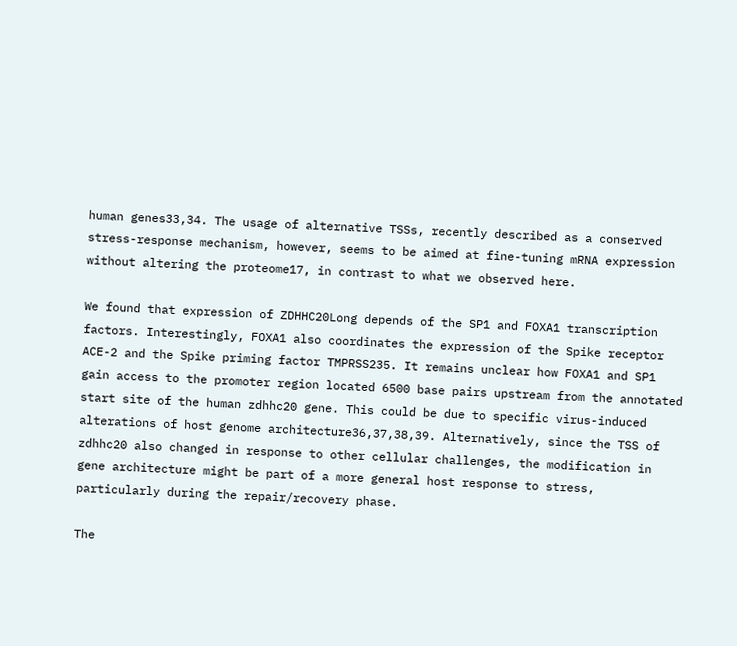human genes33,34. The usage of alternative TSSs, recently described as a conserved stress-response mechanism, however, seems to be aimed at fine-tuning mRNA expression without altering the proteome17, in contrast to what we observed here.

We found that expression of ZDHHC20Long depends of the SP1 and FOXA1 transcription factors. Interestingly, FOXA1 also coordinates the expression of the Spike receptor ACE-2 and the Spike priming factor TMPRSS235. It remains unclear how FOXA1 and SP1 gain access to the promoter region located 6500 base pairs upstream from the annotated start site of the human zdhhc20 gene. This could be due to specific virus-induced alterations of host genome architecture36,37,38,39. Alternatively, since the TSS of zdhhc20 also changed in response to other cellular challenges, the modification in gene architecture might be part of a more general host response to stress, particularly during the repair/recovery phase.

The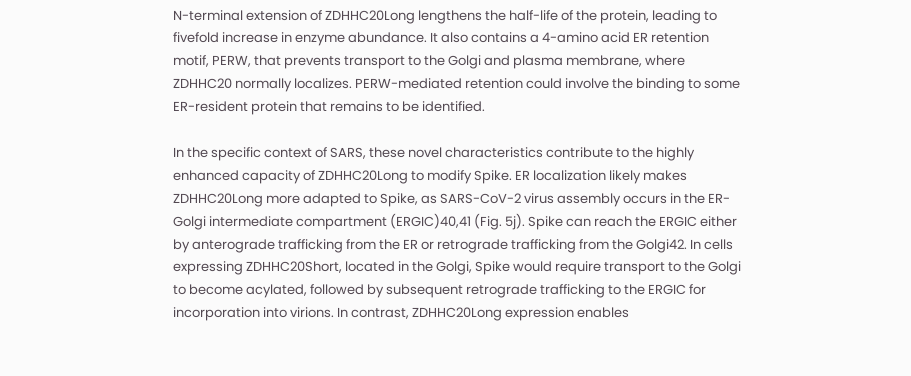N-terminal extension of ZDHHC20Long lengthens the half-life of the protein, leading to fivefold increase in enzyme abundance. It also contains a 4-amino acid ER retention motif, PERW, that prevents transport to the Golgi and plasma membrane, where ZDHHC20 normally localizes. PERW-mediated retention could involve the binding to some ER-resident protein that remains to be identified.

In the specific context of SARS, these novel characteristics contribute to the highly enhanced capacity of ZDHHC20Long to modify Spike. ER localization likely makes ZDHHC20Long more adapted to Spike, as SARS-CoV-2 virus assembly occurs in the ER-Golgi intermediate compartment (ERGIC)40,41 (Fig. 5j). Spike can reach the ERGIC either by anterograde trafficking from the ER or retrograde trafficking from the Golgi42. In cells expressing ZDHHC20Short, located in the Golgi, Spike would require transport to the Golgi to become acylated, followed by subsequent retrograde trafficking to the ERGIC for incorporation into virions. In contrast, ZDHHC20Long expression enables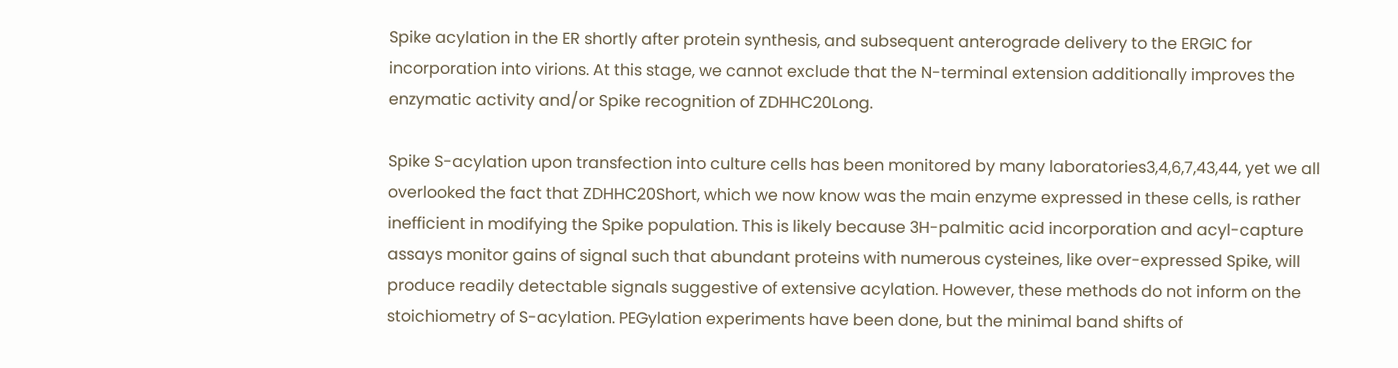Spike acylation in the ER shortly after protein synthesis, and subsequent anterograde delivery to the ERGIC for incorporation into virions. At this stage, we cannot exclude that the N-terminal extension additionally improves the enzymatic activity and/or Spike recognition of ZDHHC20Long.

Spike S-acylation upon transfection into culture cells has been monitored by many laboratories3,4,6,7,43,44, yet we all overlooked the fact that ZDHHC20Short, which we now know was the main enzyme expressed in these cells, is rather inefficient in modifying the Spike population. This is likely because 3H-palmitic acid incorporation and acyl-capture assays monitor gains of signal such that abundant proteins with numerous cysteines, like over-expressed Spike, will produce readily detectable signals suggestive of extensive acylation. However, these methods do not inform on the stoichiometry of S-acylation. PEGylation experiments have been done, but the minimal band shifts of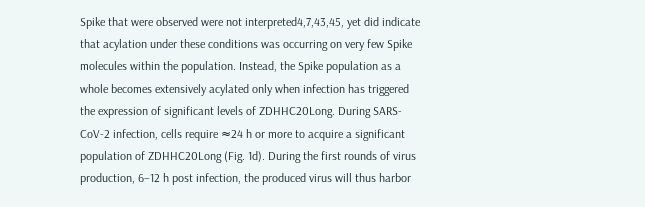Spike that were observed were not interpreted4,7,43,45, yet did indicate that acylation under these conditions was occurring on very few Spike molecules within the population. Instead, the Spike population as a whole becomes extensively acylated only when infection has triggered the expression of significant levels of ZDHHC20Long. During SARS-CoV-2 infection, cells require ≈24 h or more to acquire a significant population of ZDHHC20Long (Fig. 1d). During the first rounds of virus production, 6–12 h post infection, the produced virus will thus harbor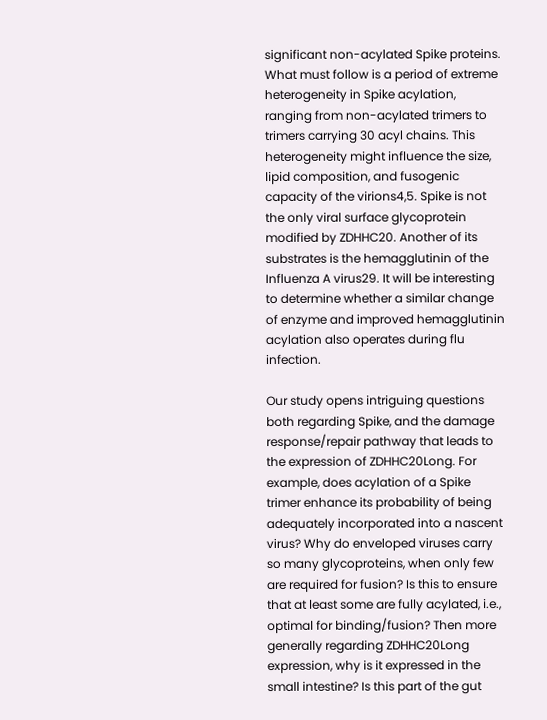significant non-acylated Spike proteins. What must follow is a period of extreme heterogeneity in Spike acylation, ranging from non-acylated trimers to trimers carrying 30 acyl chains. This heterogeneity might influence the size, lipid composition, and fusogenic capacity of the virions4,5. Spike is not the only viral surface glycoprotein modified by ZDHHC20. Another of its substrates is the hemagglutinin of the Influenza A virus29. It will be interesting to determine whether a similar change of enzyme and improved hemagglutinin acylation also operates during flu infection.

Our study opens intriguing questions both regarding Spike, and the damage response/repair pathway that leads to the expression of ZDHHC20Long. For example, does acylation of a Spike trimer enhance its probability of being adequately incorporated into a nascent virus? Why do enveloped viruses carry so many glycoproteins, when only few are required for fusion? Is this to ensure that at least some are fully acylated, i.e., optimal for binding/fusion? Then more generally regarding ZDHHC20Long expression, why is it expressed in the small intestine? Is this part of the gut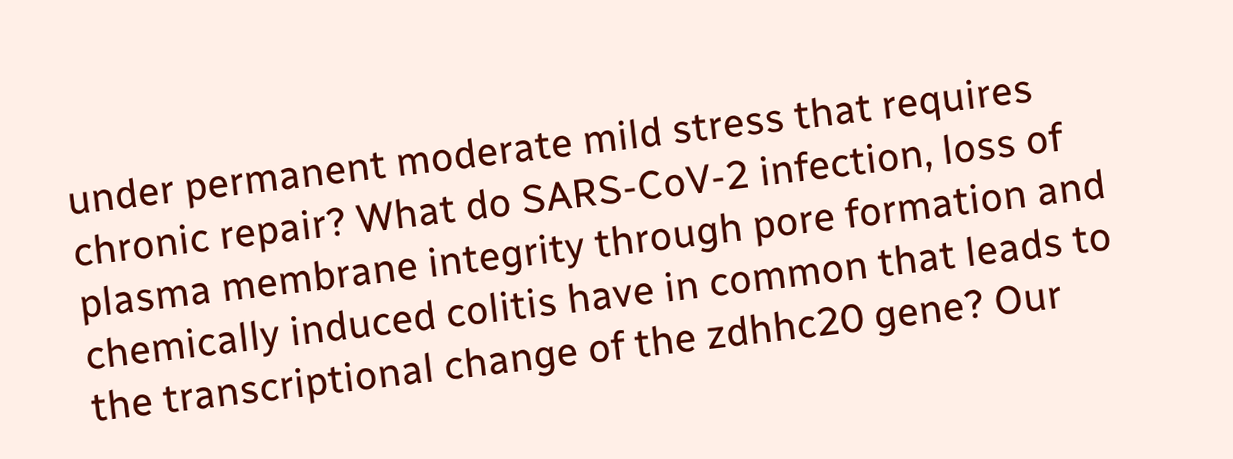under permanent moderate mild stress that requires chronic repair? What do SARS-CoV-2 infection, loss of plasma membrane integrity through pore formation and chemically induced colitis have in common that leads to the transcriptional change of the zdhhc20 gene? Our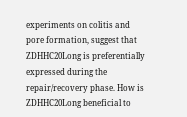experiments on colitis and pore formation, suggest that ZDHHC20Long is preferentially expressed during the repair/recovery phase. How is ZDHHC20Long beneficial to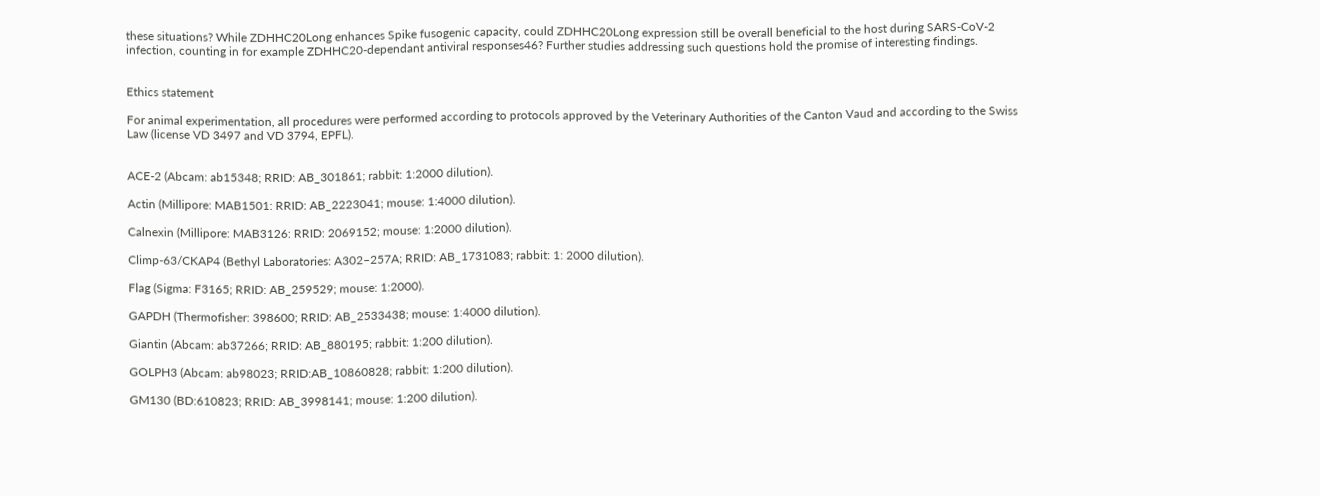these situations? While ZDHHC20Long enhances Spike fusogenic capacity, could ZDHHC20Long expression still be overall beneficial to the host during SARS-CoV-2 infection, counting in for example ZDHHC20-dependant antiviral responses46? Further studies addressing such questions hold the promise of interesting findings.


Ethics statement

For animal experimentation, all procedures were performed according to protocols approved by the Veterinary Authorities of the Canton Vaud and according to the Swiss Law (license VD 3497 and VD 3794, EPFL).


ACE-2 (Abcam: ab15348; RRID: AB_301861; rabbit: 1:2000 dilution).

Actin (Millipore: MAB1501: RRID: AB_2223041; mouse: 1:4000 dilution).

Calnexin (Millipore: MAB3126: RRID: 2069152; mouse: 1:2000 dilution).

Climp-63/CKAP4 (Bethyl Laboratories: A302–257A; RRID: AB_1731083; rabbit: 1: 2000 dilution).

Flag (Sigma: F3165; RRID: AB_259529; mouse: 1:2000).

GAPDH (Thermofisher: 398600; RRID: AB_2533438; mouse: 1:4000 dilution).

Giantin (Abcam: ab37266; RRID: AB_880195; rabbit: 1:200 dilution).

GOLPH3 (Abcam: ab98023; RRID:AB_10860828; rabbit: 1:200 dilution).

GM130 (BD:610823; RRID: AB_3998141; mouse: 1:200 dilution).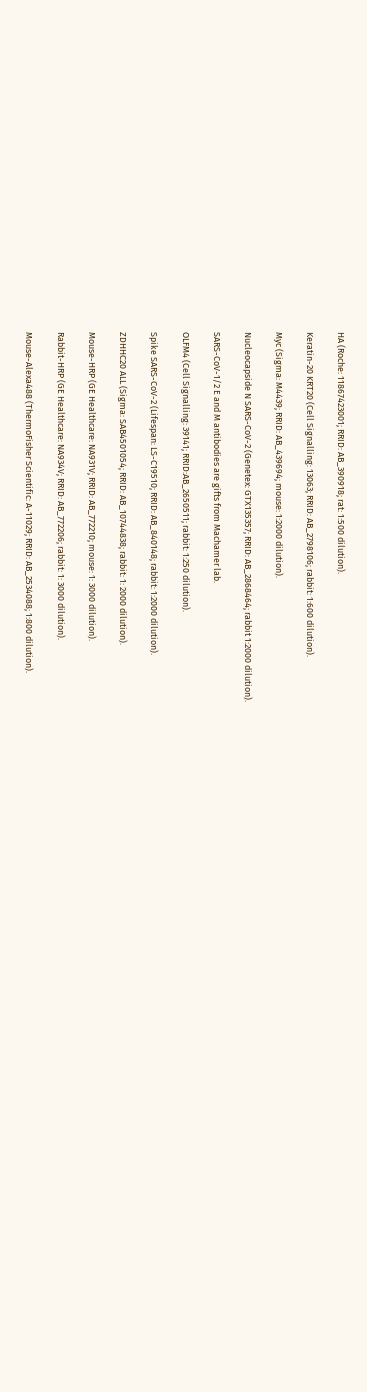HA (Roche: 11867423001; RRID: AB_390918; rat: 1:500 dilution).

Keratin-20 KRT20 (Cell Signalling: 13063; RRID: AB_2798106; rabbit: 1:600 dilution).

Myc (Sigma: M4439; RRID: AB_439694; mouse: 1:2000 dilution).

Nucleocapside N SARS-CoV-2 (Genetex: GTX135357; RRID: AB_2868464; rabbit 1:2000 dilution).

SARS-CoV-1/2 E and M antibodies are gifts from Machamer lab.

OLFM4 (Cell Signalling: 39141; RRID:AB_2650511; rabbit: 1:250 dilution).

Spike SARS-CoV-2 (Lifespan: LS-C19510; RRID: AB_840148; rabbit: 1:2000 dilution).

ZDHHC20 ALL (Sigma: SAB4501054; RRID: AB_10744838; rabbit: 1: 2000 dilution).

Mouse-HRP (GE Healthcare: NA931V; RRID: AB_772210; mouse: 1: 3000 dilution).

Rabbit-HRP (GE Healthcare: NA934V; RRID: AB_772206; rabbit: 1: 3000 dilution).

Mouse-Alexa488 (ThermoFisher Scientific: A-11029; RRID: AB_2534088; 1:800 dilution).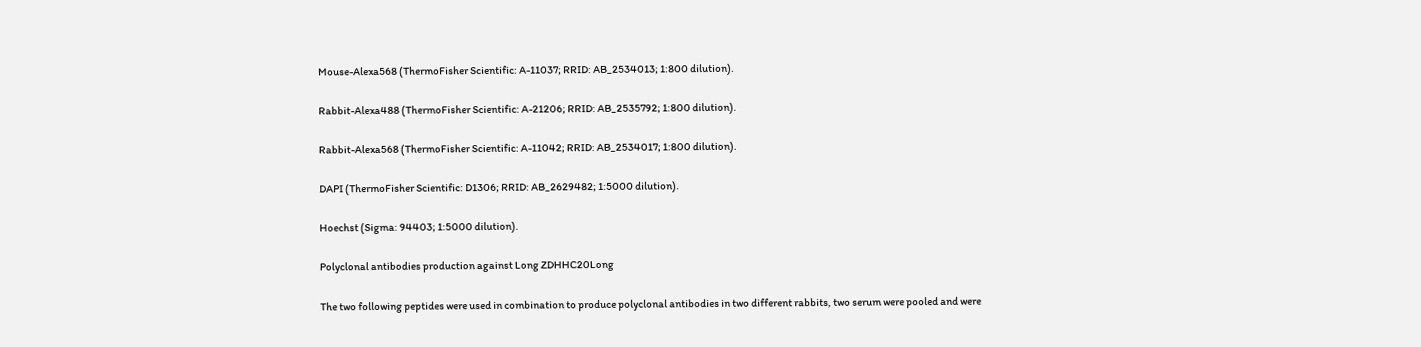Mouse-Alexa568 (ThermoFisher Scientific: A-11037; RRID: AB_2534013; 1:800 dilution).

Rabbit-Alexa488 (ThermoFisher Scientific: A-21206; RRID: AB_2535792; 1:800 dilution).

Rabbit-Alexa568 (ThermoFisher Scientific: A-11042; RRID: AB_2534017; 1:800 dilution).

DAPI (ThermoFisher Scientific: D1306; RRID: AB_2629482; 1:5000 dilution).

Hoechst (Sigma: 94403; 1:5000 dilution).

Polyclonal antibodies production against Long ZDHHC20Long

The two following peptides were used in combination to produce polyclonal antibodies in two different rabbits, two serum were pooled and were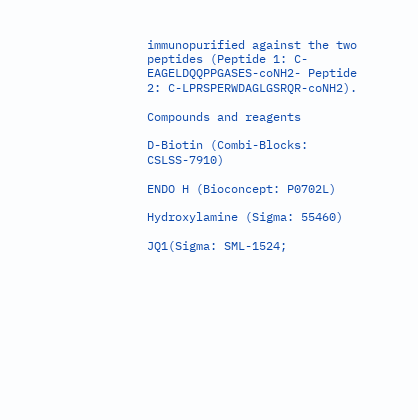immunopurified against the two peptides (Peptide 1: C-EAGELDQQPPGASES-coNH2- Peptide 2: C-LPRSPERWDAGLGSRQR-coNH2).

Compounds and reagents

D-Biotin (Combi-Blocks: CSLSS-7910)

ENDO H (Bioconcept: P0702L)

Hydroxylamine (Sigma: 55460)

JQ1(Sigma: SML-1524;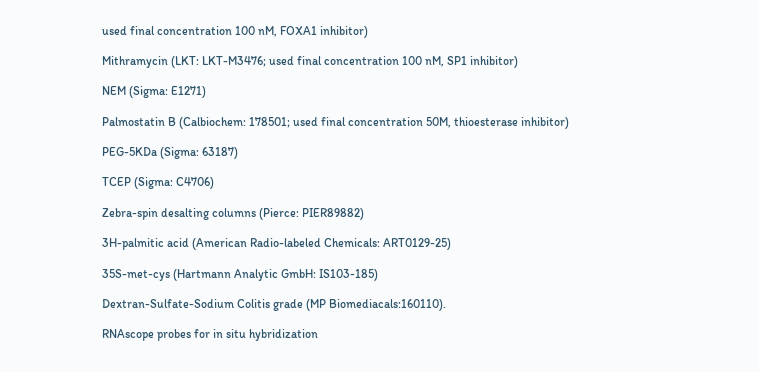used final concentration 100 nM, FOXA1 inhibitor)

Mithramycin (LKT: LKT-M3476; used final concentration 100 nM, SP1 inhibitor)

NEM (Sigma: E1271)

Palmostatin B (Calbiochem: 178501; used final concentration 50M, thioesterase inhibitor)

PEG-5KDa (Sigma: 63187)

TCEP (Sigma: C4706)

Zebra-spin desalting columns (Pierce: PIER89882)

3H-palmitic acid (American Radio-labeled Chemicals: ART0129-25)

35S-met-cys (Hartmann Analytic GmbH: IS103-185)

Dextran-Sulfate-Sodium Colitis grade (MP Biomediacals:160110).

RNAscope probes for in situ hybridization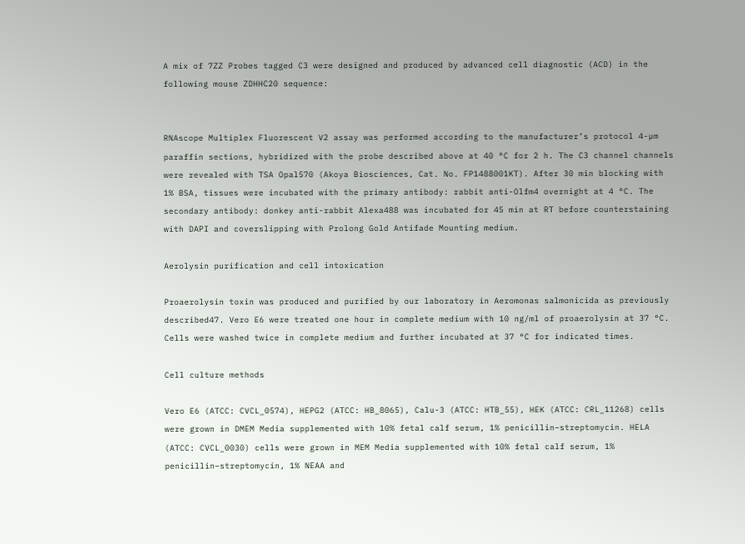A mix of 7ZZ Probes tagged C3 were designed and produced by advanced cell diagnostic (ACD) in the following mouse ZDHHC20 sequence:


RNAscope Multiplex Fluorescent V2 assay was performed according to the manufacturer’s protocol 4-µm paraffin sections, hybridized with the probe described above at 40 °C for 2 h. The C3 channel channels were revealed with TSA Opal570 (Akoya Biosciences, Cat. No. FP1488001KT). After 30 min blocking with 1% BSA, tissues were incubated with the primary antibody: rabbit anti-Olfm4 overnight at 4 °C. The secondary antibody: donkey anti-rabbit Alexa488 was incubated for 45 min at RT before counterstaining with DAPI and coverslipping with Prolong Gold Antifade Mounting medium.

Aerolysin purification and cell intoxication

Proaerolysin toxin was produced and purified by our laboratory in Aeromonas salmonicida as previously described47. Vero E6 were treated one hour in complete medium with 10 ng/ml of proaerolysin at 37 °C. Cells were washed twice in complete medium and further incubated at 37 °C for indicated times.

Cell culture methods

Vero E6 (ATCC: CVCL_0574), HEPG2 (ATCC: HB_8065), Calu-3 (ATCC: HTB_55), HEK (ATCC: CRL_11268) cells were grown in DMEM Media supplemented with 10% fetal calf serum, 1% penicillin–streptomycin. HELA (ATCC: CVCL_0030) cells were grown in MEM Media supplemented with 10% fetal calf serum, 1% penicillin–streptomycin, 1% NEAA and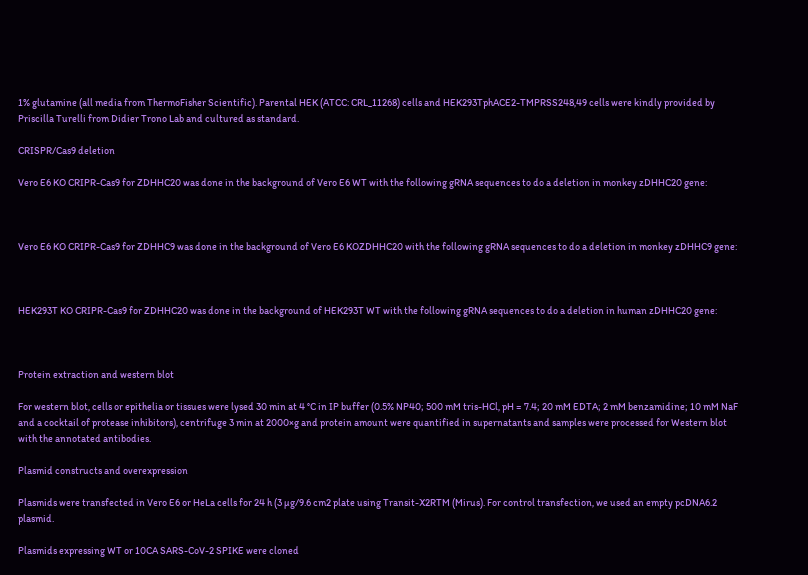1% glutamine (all media from ThermoFisher Scientific). Parental HEK (ATCC: CRL_11268) cells and HEK293TphACE2-TMPRSS248,49 cells were kindly provided by Priscilla Turelli from Didier Trono Lab and cultured as standard.

CRISPR/Cas9 deletion

Vero E6 KO CRIPR-Cas9 for ZDHHC20 was done in the background of Vero E6 WT with the following gRNA sequences to do a deletion in monkey zDHHC20 gene:



Vero E6 KO CRIPR-Cas9 for ZDHHC9 was done in the background of Vero E6 KOZDHHC20 with the following gRNA sequences to do a deletion in monkey zDHHC9 gene:



HEK293T KO CRIPR-Cas9 for ZDHHC20 was done in the background of HEK293T WT with the following gRNA sequences to do a deletion in human zDHHC20 gene:



Protein extraction and western blot

For western blot, cells or epithelia or tissues were lysed 30 min at 4 °C in IP buffer (0.5% NP40; 500 mM tris-HCl, pH = 7.4; 20 mM EDTA; 2 mM benzamidine; 10 mM NaF and a cocktail of protease inhibitors), centrifuge 3 min at 2000×g and protein amount were quantified in supernatants and samples were processed for Western blot with the annotated antibodies.

Plasmid constructs and overexpression

Plasmids were transfected in Vero E6 or HeLa cells for 24 h (3 µg/9.6 cm2 plate using Transit-X2RTM (Mirus). For control transfection, we used an empty pcDNA6.2 plasmid.

Plasmids expressing WT or 10CA SARS-CoV-2 SPIKE were cloned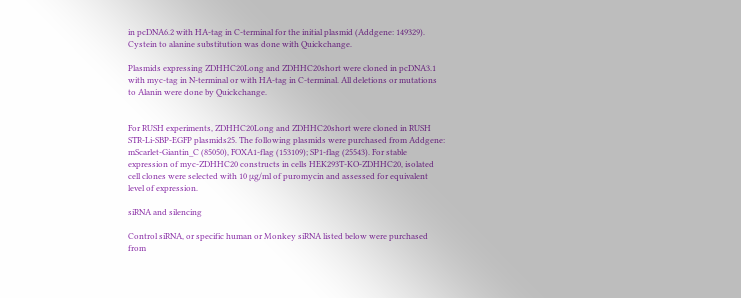in pcDNA6.2 with HA-tag in C-terminal for the initial plasmid (Addgene: 149329). Cystein to alanine substitution was done with Quickchange.

Plasmids expressing ZDHHC20Long and ZDHHC20short were cloned in pcDNA3.1 with myc-tag in N-terminal or with HA-tag in C-terminal. All deletions or mutations to Alanin were done by Quickchange.


For RUSH experiments, ZDHHC20Long and ZDHHC20short were cloned in RUSH STR-Li-SBP-EGFP plasmids25. The following plasmids were purchased from Addgene: mScarlet-Giantin_C (85050), FOXA1-flag (153109); SP1-flag (25543). For stable expression of myc-ZDHHC20 constructs in cells HEK293T-KO-ZDHHC20, isolated cell clones were selected with 10 μg/ml of puromycin and assessed for equivalent level of expression.

siRNA and silencing

Control siRNA, or specific human or Monkey siRNA listed below were purchased from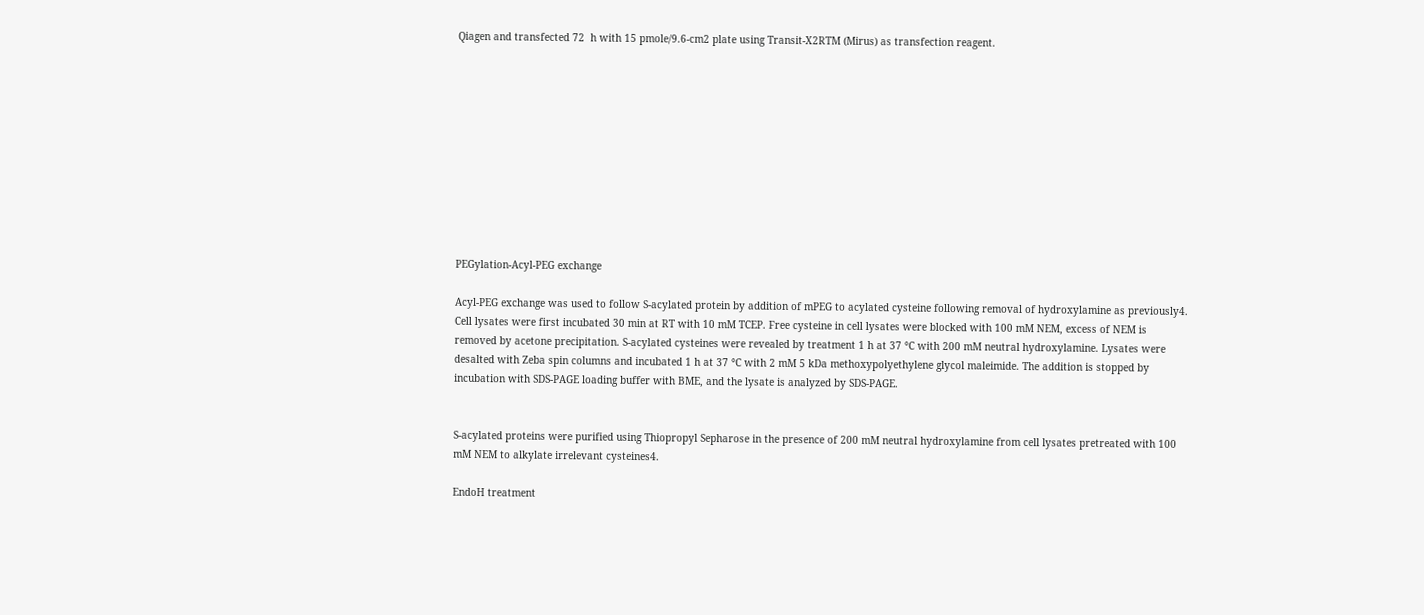Qiagen and transfected 72  h with 15 pmole/9.6-cm2 plate using Transit-X2RTM (Mirus) as transfection reagent.











PEGylation-Acyl-PEG exchange

Acyl-PEG exchange was used to follow S-acylated protein by addition of mPEG to acylated cysteine following removal of hydroxylamine as previously4. Cell lysates were first incubated 30 min at RT with 10 mM TCEP. Free cysteine in cell lysates were blocked with 100 mM NEM, excess of NEM is removed by acetone precipitation. S-acylated cysteines were revealed by treatment 1 h at 37 °C with 200 mM neutral hydroxylamine. Lysates were desalted with Zeba spin columns and incubated 1 h at 37 °C with 2 mM 5 kDa methoxypolyethylene glycol maleimide. The addition is stopped by incubation with SDS-PAGE loading buffer with BME, and the lysate is analyzed by SDS-PAGE.


S-acylated proteins were purified using Thiopropyl Sepharose in the presence of 200 mM neutral hydroxylamine from cell lysates pretreated with 100 mM NEM to alkylate irrelevant cysteines4.

EndoH treatment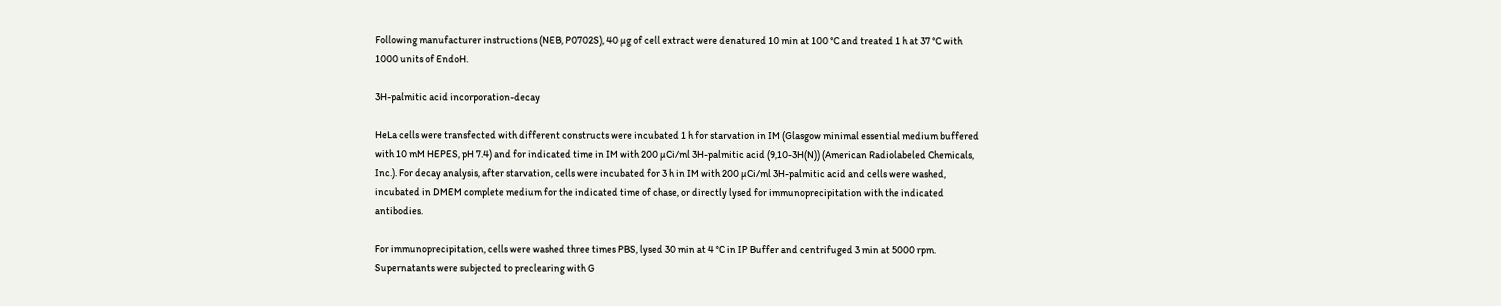Following manufacturer instructions (NEB, P0702S), 40 µg of cell extract were denatured 10 min at 100 °C and treated 1 h at 37 °C with 1000 units of EndoH.

3H-palmitic acid incorporation-decay

HeLa cells were transfected with different constructs were incubated 1 h for starvation in IM (Glasgow minimal essential medium buffered with 10 mM HEPES, pH 7.4) and for indicated time in IM with 200 µCi/ml 3H-palmitic acid (9,10-3H(N)) (American Radiolabeled Chemicals, Inc.). For decay analysis, after starvation, cells were incubated for 3 h in IM with 200 µCi/ml 3H-palmitic acid and cells were washed, incubated in DMEM complete medium for the indicated time of chase, or directly lysed for immunoprecipitation with the indicated antibodies.

For immunoprecipitation, cells were washed three times PBS, lysed 30 min at 4 °C in IP Buffer and centrifuged 3 min at 5000 rpm. Supernatants were subjected to preclearing with G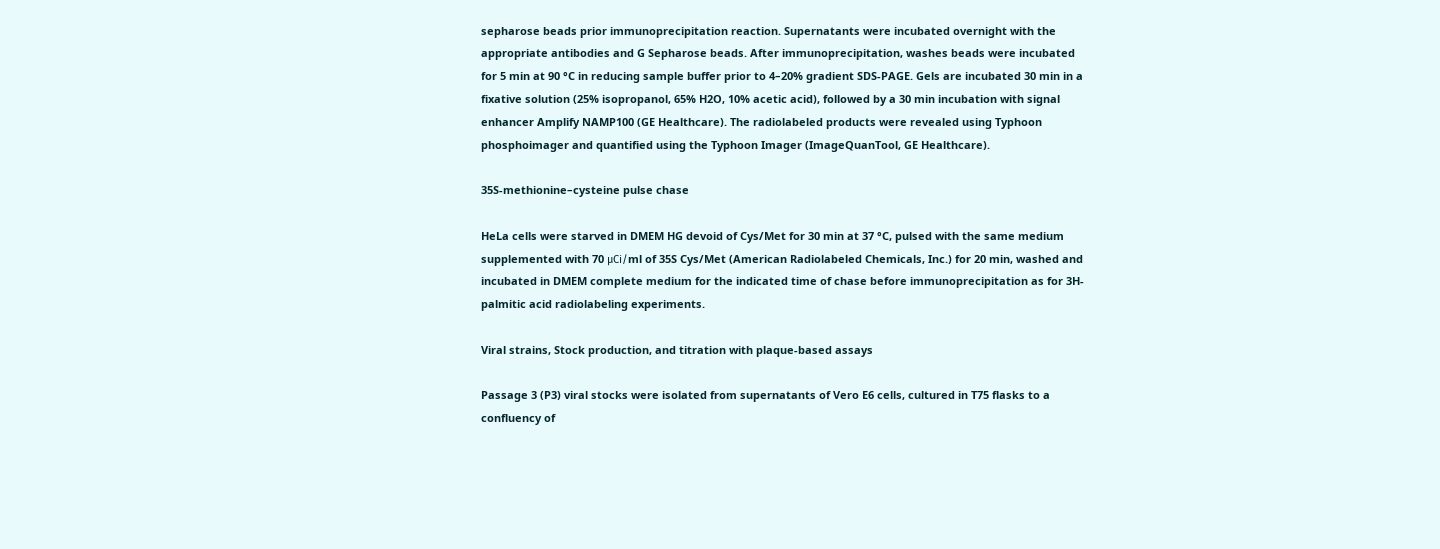sepharose beads prior immunoprecipitation reaction. Supernatants were incubated overnight with the appropriate antibodies and G Sepharose beads. After immunoprecipitation, washes beads were incubated for 5 min at 90 °C in reducing sample buffer prior to 4–20% gradient SDS-PAGE. Gels are incubated 30 min in a fixative solution (25% isopropanol, 65% H2O, 10% acetic acid), followed by a 30 min incubation with signal enhancer Amplify NAMP100 (GE Healthcare). The radiolabeled products were revealed using Typhoon phosphoimager and quantified using the Typhoon Imager (ImageQuanTool, GE Healthcare).

35S-methionine–cysteine pulse chase

HeLa cells were starved in DMEM HG devoid of Cys/Met for 30 min at 37 °C, pulsed with the same medium supplemented with 70 μCi/ml of 35S Cys/Met (American Radiolabeled Chemicals, Inc.) for 20 min, washed and incubated in DMEM complete medium for the indicated time of chase before immunoprecipitation as for 3H-palmitic acid radiolabeling experiments.

Viral strains, Stock production, and titration with plaque-based assays

Passage 3 (P3) viral stocks were isolated from supernatants of Vero E6 cells, cultured in T75 flasks to a confluency of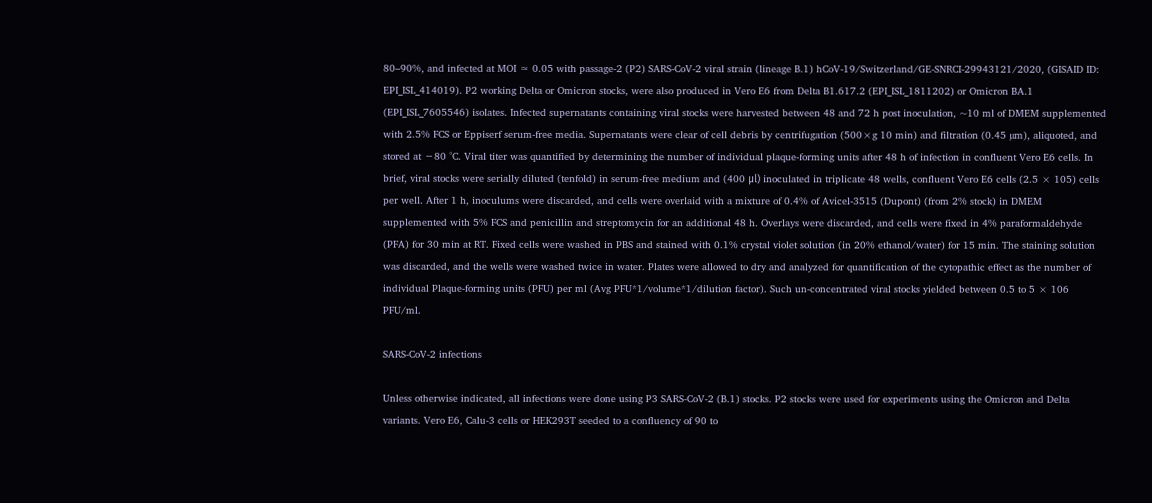80–90%, and infected at MOI ≈ 0.05 with passage-2 (P2) SARS-CoV-2 viral strain (lineage B.1) hCoV-19/Switzerland/GE-SNRCI-29943121/2020, (GISAID ID: EPI_ISL_414019). P2 working Delta or Omicron stocks, were also produced in Vero E6 from Delta B1.617.2 (EPI_ISL_1811202) or Omicron BA.1 (EPI_ISL_7605546) isolates. Infected supernatants containing viral stocks were harvested between 48 and 72 h post inoculation, ~10 ml of DMEM supplemented with 2.5% FCS or Eppiserf serum-free media. Supernatants were clear of cell debris by centrifugation (500×g 10 min) and filtration (0.45 µm), aliquoted, and stored at −80 °C. Viral titer was quantified by determining the number of individual plaque-forming units after 48 h of infection in confluent Vero E6 cells. In brief, viral stocks were serially diluted (tenfold) in serum-free medium and (400 μl) inoculated in triplicate 48 wells, confluent Vero E6 cells (2.5 × 105) cells per well. After 1 h, inoculums were discarded, and cells were overlaid with a mixture of 0.4% of Avicel-3515 (Dupont) (from 2% stock) in DMEM supplemented with 5% FCS and penicillin and streptomycin for an additional 48 h. Overlays were discarded, and cells were fixed in 4% paraformaldehyde (PFA) for 30 min at RT. Fixed cells were washed in PBS and stained with 0.1% crystal violet solution (in 20% ethanol/water) for 15 min. The staining solution was discarded, and the wells were washed twice in water. Plates were allowed to dry and analyzed for quantification of the cytopathic effect as the number of individual Plaque-forming units (PFU) per ml (Avg PFU*1/volume*1/dilution factor). Such un-concentrated viral stocks yielded between 0.5 to 5 × 106 PFU/ml.

SARS-CoV-2 infections

Unless otherwise indicated, all infections were done using P3 SARS-CoV-2 (B.1) stocks. P2 stocks were used for experiments using the Omicron and Delta variants. Vero E6, Calu-3 cells or HEK293T seeded to a confluency of 90 to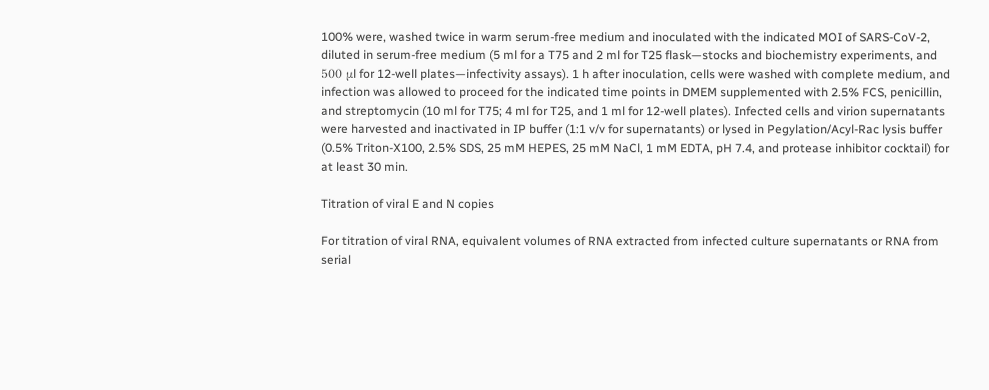100% were, washed twice in warm serum-free medium and inoculated with the indicated MOI of SARS-CoV-2, diluted in serum-free medium (5 ml for a T75 and 2 ml for T25 flask—stocks and biochemistry experiments, and 500 μl for 12-well plates—infectivity assays). 1 h after inoculation, cells were washed with complete medium, and infection was allowed to proceed for the indicated time points in DMEM supplemented with 2.5% FCS, penicillin, and streptomycin (10 ml for T75; 4 ml for T25, and 1 ml for 12-well plates). Infected cells and virion supernatants were harvested and inactivated in IP buffer (1:1 v/v for supernatants) or lysed in Pegylation/Acyl-Rac lysis buffer (0.5% Triton-X100, 2.5% SDS, 25 mM HEPES, 25 mM NaCl, 1 mM EDTA, pH 7.4, and protease inhibitor cocktail) for at least 30 min.

Titration of viral E and N copies

For titration of viral RNA, equivalent volumes of RNA extracted from infected culture supernatants or RNA from serial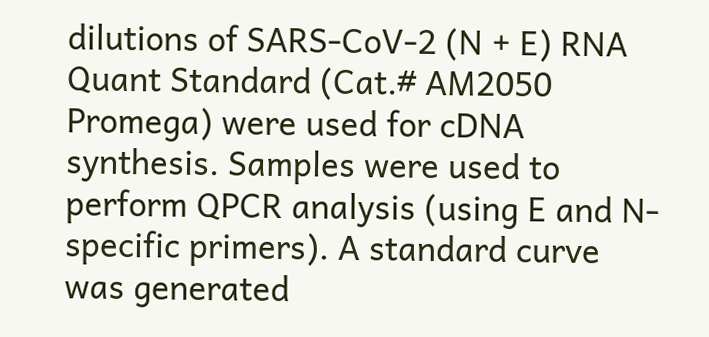dilutions of SARS-CoV-2 (N + E) RNA Quant Standard (Cat.# AM2050 Promega) were used for cDNA synthesis. Samples were used to perform QPCR analysis (using E and N-specific primers). A standard curve was generated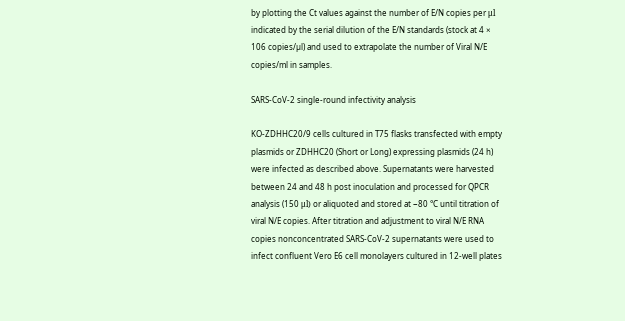by plotting the Ct values against the number of E/N copies per μl indicated by the serial dilution of the E/N standards (stock at 4 × 106 copies/µl) and used to extrapolate the number of Viral N/E copies/ml in samples.

SARS-CoV-2 single-round infectivity analysis

KO-ZDHHC20/9 cells cultured in T75 flasks transfected with empty plasmids or ZDHHC20 (Short or Long) expressing plasmids (24 h) were infected as described above. Supernatants were harvested between 24 and 48 h post inoculation and processed for QPCR analysis (150 μl) or aliquoted and stored at −80 °C until titration of viral N/E copies. After titration and adjustment to viral N/E RNA copies nonconcentrated SARS-CoV-2 supernatants were used to infect confluent Vero E6 cell monolayers cultured in 12-well plates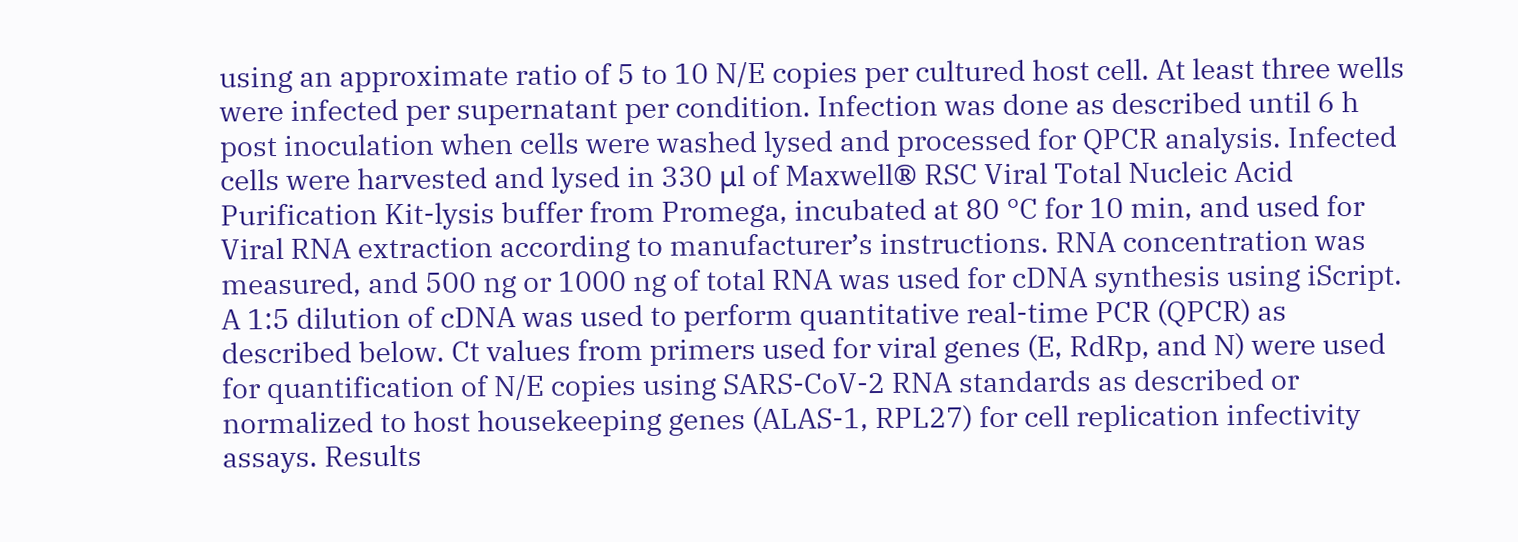using an approximate ratio of 5 to 10 N/E copies per cultured host cell. At least three wells were infected per supernatant per condition. Infection was done as described until 6 h post inoculation when cells were washed lysed and processed for QPCR analysis. Infected cells were harvested and lysed in 330 μl of Maxwell® RSC Viral Total Nucleic Acid Purification Kit-lysis buffer from Promega, incubated at 80 °C for 10 min, and used for Viral RNA extraction according to manufacturer’s instructions. RNA concentration was measured, and 500 ng or 1000 ng of total RNA was used for cDNA synthesis using iScript. A 1:5 dilution of cDNA was used to perform quantitative real-time PCR (QPCR) as described below. Ct values from primers used for viral genes (E, RdRp, and N) were used for quantification of N/E copies using SARS-CoV-2 RNA standards as described or normalized to host housekeeping genes (ALAS-1, RPL27) for cell replication infectivity assays. Results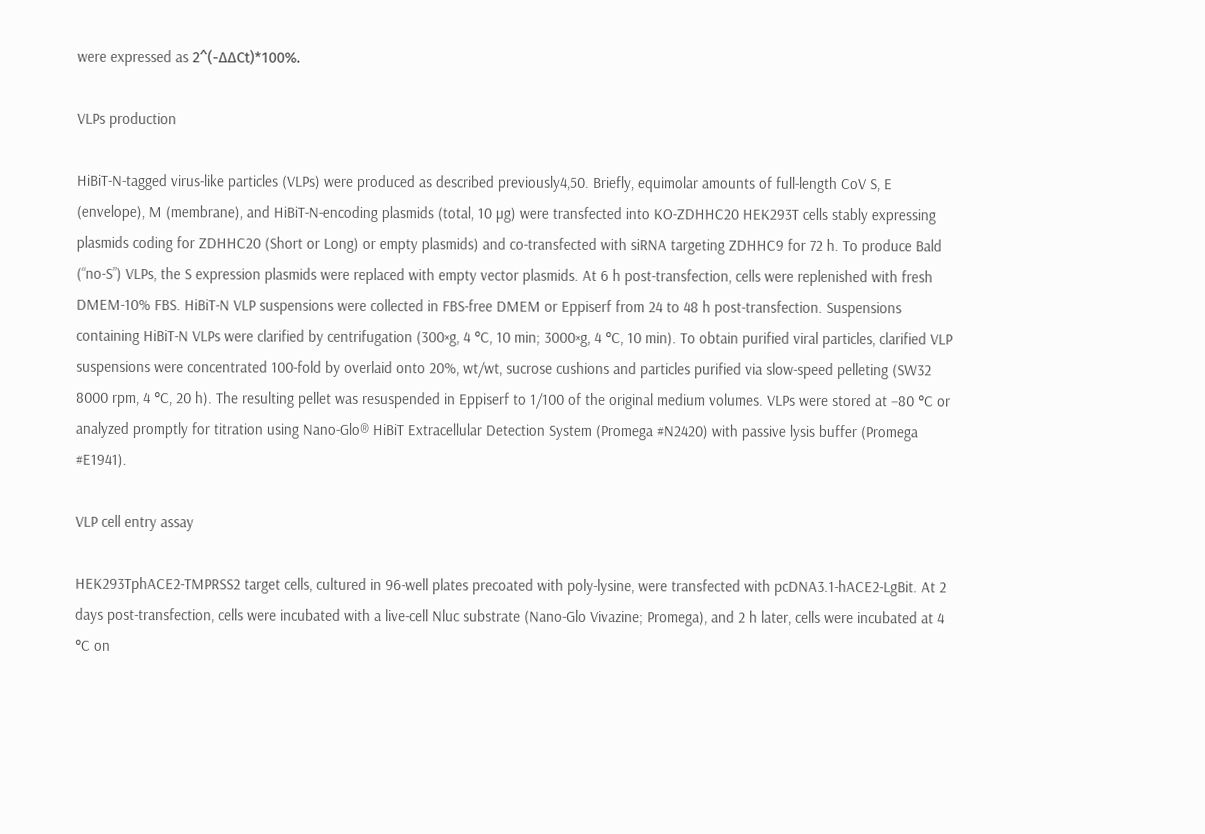were expressed as 2^(-ΔΔCt)*100%.

VLPs production

HiBiT-N-tagged virus-like particles (VLPs) were produced as described previously4,50. Briefly, equimolar amounts of full-length CoV S, E (envelope), M (membrane), and HiBiT-N-encoding plasmids (total, 10 µg) were transfected into KO-ZDHHC20 HEK293T cells stably expressing plasmids coding for ZDHHC20 (Short or Long) or empty plasmids) and co-transfected with siRNA targeting ZDHHC9 for 72 h. To produce Bald (“no-S”) VLPs, the S expression plasmids were replaced with empty vector plasmids. At 6 h post-transfection, cells were replenished with fresh DMEM-10% FBS. HiBiT-N VLP suspensions were collected in FBS-free DMEM or Eppiserf from 24 to 48 h post-transfection. Suspensions containing HiBiT-N VLPs were clarified by centrifugation (300×g, 4 °C, 10 min; 3000×g, 4 °C, 10 min). To obtain purified viral particles, clarified VLP suspensions were concentrated 100-fold by overlaid onto 20%, wt/wt, sucrose cushions and particles purified via slow-speed pelleting (SW32 8000 rpm, 4 °C, 20 h). The resulting pellet was resuspended in Eppiserf to 1/100 of the original medium volumes. VLPs were stored at −80 °C or analyzed promptly for titration using Nano-Glo® HiBiT Extracellular Detection System (Promega #N2420) with passive lysis buffer (Promega #E1941).

VLP cell entry assay

HEK293TphACE2-TMPRSS2 target cells, cultured in 96-well plates precoated with poly-lysine, were transfected with pcDNA3.1-hACE2-LgBit. At 2 days post-transfection, cells were incubated with a live-cell Nluc substrate (Nano-Glo Vivazine; Promega), and 2 h later, cells were incubated at 4 °C on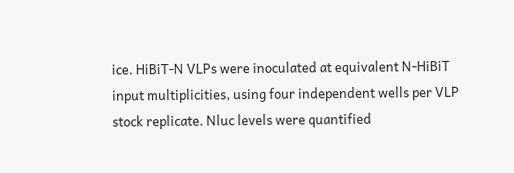ice. HiBiT-N VLPs were inoculated at equivalent N-HiBiT input multiplicities, using four independent wells per VLP stock replicate. Nluc levels were quantified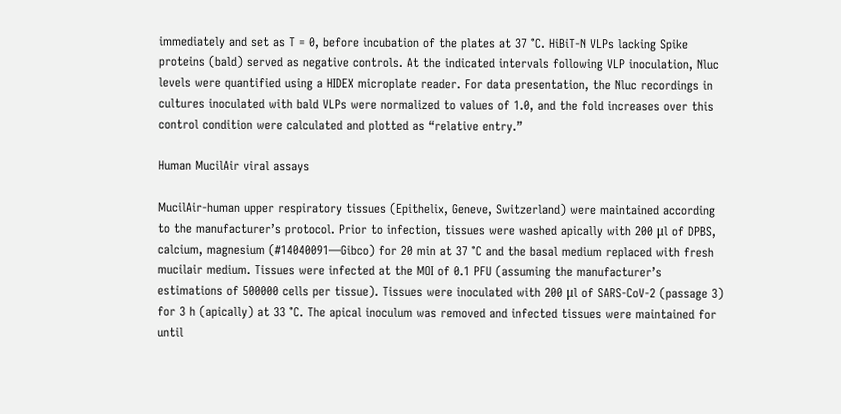immediately and set as T = 0, before incubation of the plates at 37 °C. HiBiT-N VLPs lacking Spike proteins (bald) served as negative controls. At the indicated intervals following VLP inoculation, Nluc levels were quantified using a HIDEX microplate reader. For data presentation, the Nluc recordings in cultures inoculated with bald VLPs were normalized to values of 1.0, and the fold increases over this control condition were calculated and plotted as “relative entry.”

Human MucilAir viral assays

MucilAir-human upper respiratory tissues (Epithelix, Geneve, Switzerland) were maintained according to the manufacturer’s protocol. Prior to infection, tissues were washed apically with 200 μl of DPBS, calcium, magnesium (#14040091—Gibco) for 20 min at 37 °C and the basal medium replaced with fresh mucilair medium. Tissues were infected at the MOI of 0.1 PFU (assuming the manufacturer’s estimations of 500000 cells per tissue). Tissues were inoculated with 200 μl of SARS-CoV-2 (passage 3) for 3 h (apically) at 33 °C. The apical inoculum was removed and infected tissues were maintained for until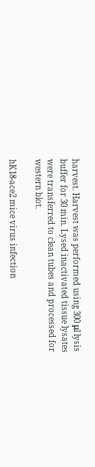harvest. Harvest was performed using 300 μl lysis buffer for 30 min. Lysed inactivated tissue lysates were transferred to clean tubes and processed for western blot.

hK18-ace2 mice virus infection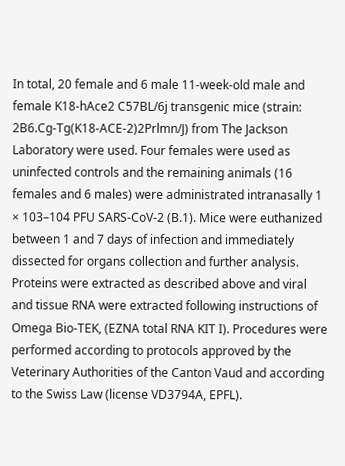In total, 20 female and 6 male 11-week-old male and female K18-hAce2 C57BL/6j transgenic mice (strain: 2B6.Cg-Tg(K18-ACE-2)2Prlmn/J) from The Jackson Laboratory were used. Four females were used as uninfected controls and the remaining animals (16 females and 6 males) were administrated intranasally 1 × 103–104 PFU SARS-CoV-2 (B.1). Mice were euthanized between 1 and 7 days of infection and immediately dissected for organs collection and further analysis. Proteins were extracted as described above and viral and tissue RNA were extracted following instructions of Omega Bio-TEK, (EZNA total RNA KIT I). Procedures were performed according to protocols approved by the Veterinary Authorities of the Canton Vaud and according to the Swiss Law (license VD3794A, EPFL).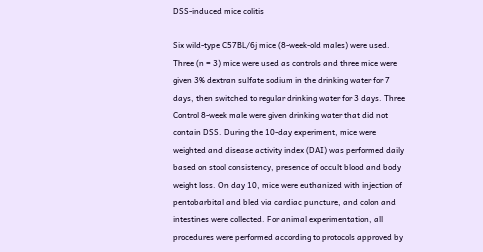DSS-induced mice colitis

Six wild-type C57BL/6j mice (8-week-old males) were used. Three (n = 3) mice were used as controls and three mice were given 3% dextran sulfate sodium in the drinking water for 7 days, then switched to regular drinking water for 3 days. Three Control 8-week male were given drinking water that did not contain DSS. During the 10-day experiment, mice were weighted and disease activity index (DAI) was performed daily based on stool consistency, presence of occult blood and body weight loss. On day 10, mice were euthanized with injection of pentobarbital and bled via cardiac puncture, and colon and intestines were collected. For animal experimentation, all procedures were performed according to protocols approved by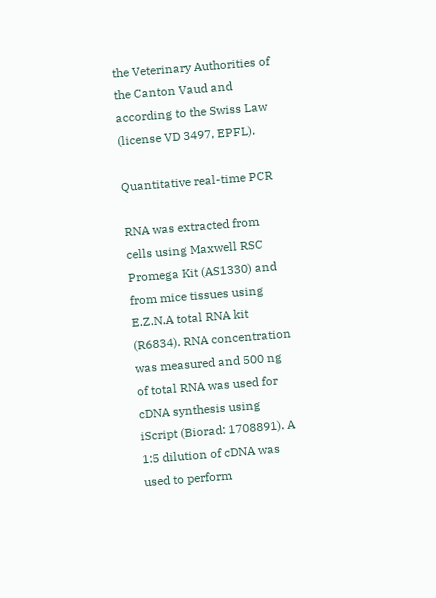the Veterinary Authorities of the Canton Vaud and according to the Swiss Law (license VD 3497, EPFL).

Quantitative real-time PCR

RNA was extracted from cells using Maxwell RSC Promega Kit (AS1330) and from mice tissues using E.Z.N.A total RNA kit (R6834). RNA concentration was measured and 500 ng of total RNA was used for cDNA synthesis using iScript (Biorad: 1708891). A 1:5 dilution of cDNA was used to perform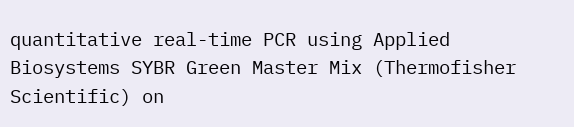quantitative real-time PCR using Applied Biosystems SYBR Green Master Mix (Thermofisher Scientific) on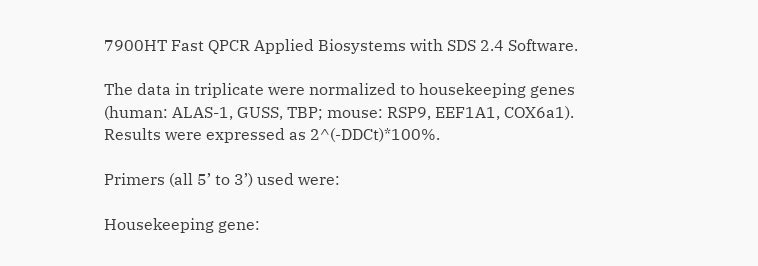7900HT Fast QPCR Applied Biosystems with SDS 2.4 Software.

The data in triplicate were normalized to housekeeping genes (human: ALAS-1, GUSS, TBP; mouse: RSP9, EEF1A1, COX6a1). Results were expressed as 2^(-DDCt)*100%.

Primers (all 5’ to 3’) used were:

Housekeeping gene: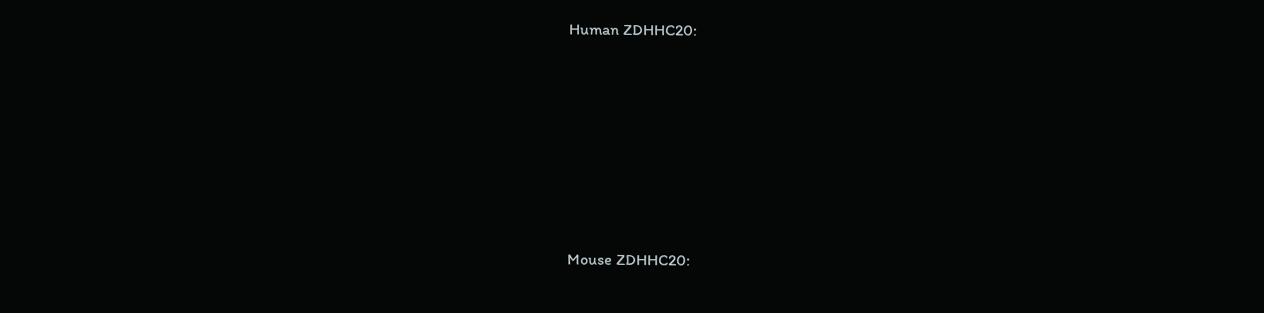Human ZDHHC20:








Mouse ZDHHC20: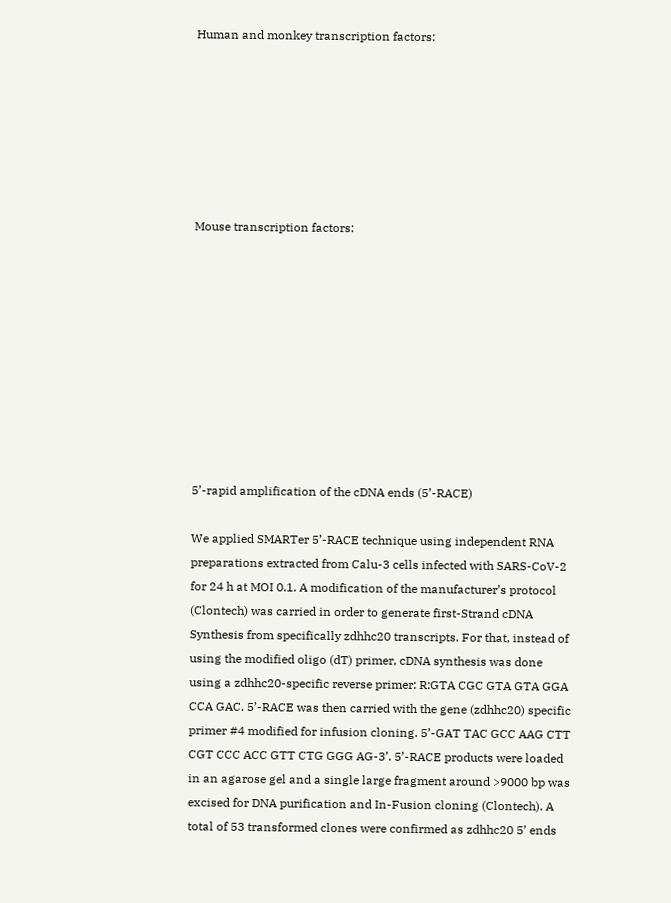Human and monkey transcription factors:







Mouse transcription factors:










5’-rapid amplification of the cDNA ends (5’-RACE)

We applied SMARTer 5’-RACE technique using independent RNA preparations extracted from Calu-3 cells infected with SARS-CoV-2 for 24 h at MOI 0.1. A modification of the manufacturer’s protocol (Clontech) was carried in order to generate first-Strand cDNA Synthesis from specifically zdhhc20 transcripts. For that, instead of using the modified oligo (dT) primer, cDNA synthesis was done using a zdhhc20-specific reverse primer: R:GTA CGC GTA GTA GGA CCA GAC. 5’-RACE was then carried with the gene (zdhhc20) specific primer #4 modified for infusion cloning. 5’-GAT TAC GCC AAG CTT CGT CCC ACC GTT CTG GGG AG-3’. 5’-RACE products were loaded in an agarose gel and a single large fragment around >9000 bp was excised for DNA purification and In-Fusion cloning (Clontech). A total of 53 transformed clones were confirmed as zdhhc20 5’ ends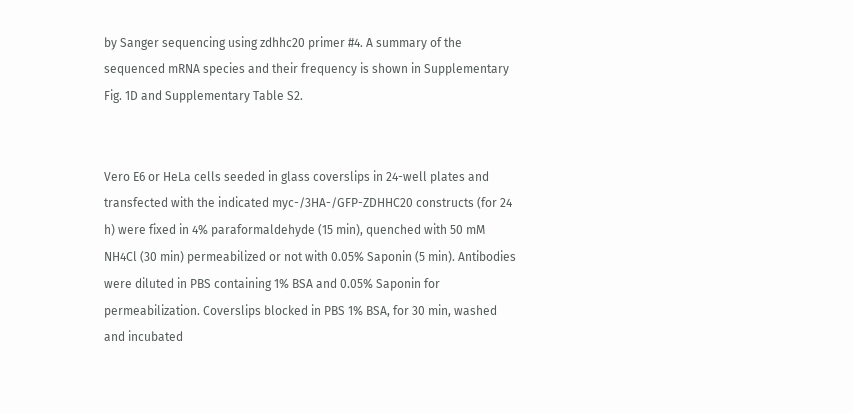by Sanger sequencing using zdhhc20 primer #4. A summary of the sequenced mRNA species and their frequency is shown in Supplementary Fig. 1D and Supplementary Table S2.


Vero E6 or HeLa cells seeded in glass coverslips in 24-well plates and transfected with the indicated myc-/3HA-/GFP-ZDHHC20 constructs (for 24 h) were fixed in 4% paraformaldehyde (15 min), quenched with 50 mM NH4Cl (30 min) permeabilized or not with 0.05% Saponin (5 min). Antibodies were diluted in PBS containing 1% BSA and 0.05% Saponin for permeabilization. Coverslips blocked in PBS 1% BSA, for 30 min, washed and incubated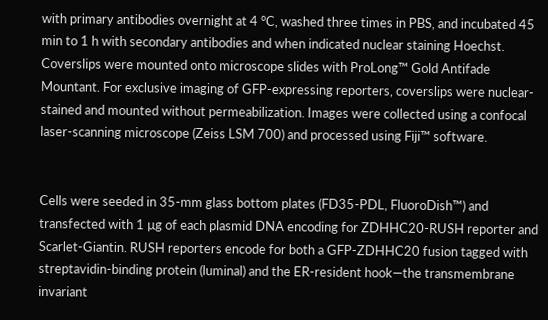with primary antibodies overnight at 4 °C, washed three times in PBS, and incubated 45 min to 1 h with secondary antibodies and when indicated nuclear staining Hoechst. Coverslips were mounted onto microscope slides with ProLong™ Gold Antifade Mountant. For exclusive imaging of GFP-expressing reporters, coverslips were nuclear-stained and mounted without permeabilization. Images were collected using a confocal laser-scanning microscope (Zeiss LSM 700) and processed using Fiji™ software.


Cells were seeded in 35-mm glass bottom plates (FD35-PDL, FluoroDish™) and transfected with 1 µg of each plasmid DNA encoding for ZDHHC20-RUSH reporter and Scarlet-Giantin. RUSH reporters encode for both a GFP-ZDHHC20 fusion tagged with streptavidin-binding protein (luminal) and the ER-resident hook—the transmembrane invariant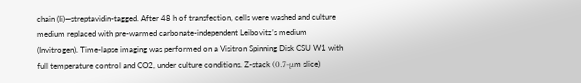chain (Ii)—streptavidin-tagged. After 48 h of transfection, cells were washed and culture medium replaced with pre-warmed carbonate-independent Leibovitz’s medium (Invitrogen). Time-lapse imaging was performed on a Visitron Spinning Disk CSU W1 with full temperature control and CO2, under culture conditions. Z-stack (0.7-μm slice)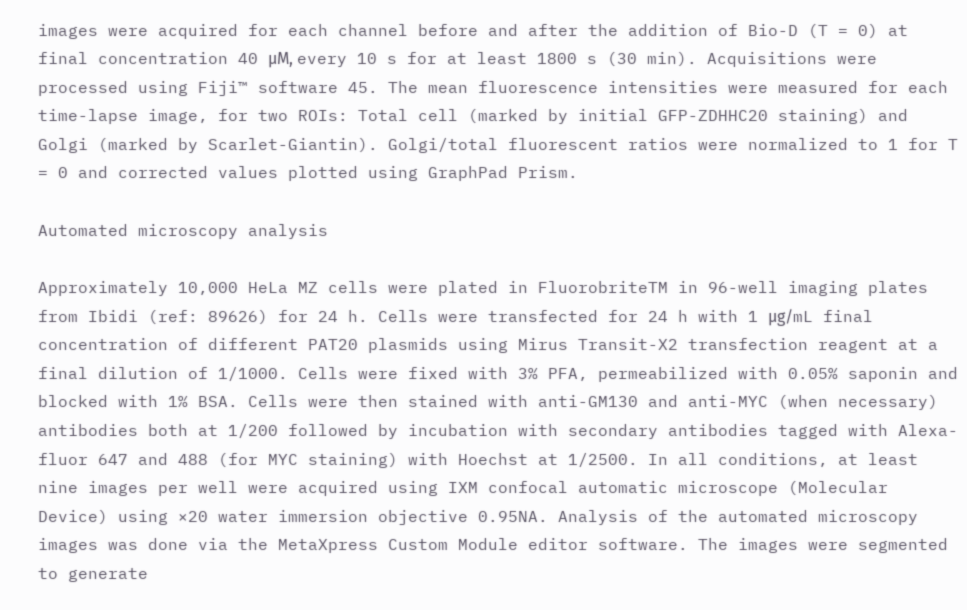images were acquired for each channel before and after the addition of Bio-D (T = 0) at final concentration 40 μM, every 10 s for at least 1800 s (30 min). Acquisitions were processed using Fiji™ software 45. The mean fluorescence intensities were measured for each time-lapse image, for two ROIs: Total cell (marked by initial GFP-ZDHHC20 staining) and Golgi (marked by Scarlet-Giantin). Golgi/total fluorescent ratios were normalized to 1 for T = 0 and corrected values plotted using GraphPad Prism.

Automated microscopy analysis

Approximately 10,000 HeLa MZ cells were plated in FluorobriteTM in 96-well imaging plates from Ibidi (ref: 89626) for 24 h. Cells were transfected for 24 h with 1 μg/mL final concentration of different PAT20 plasmids using Mirus Transit-X2 transfection reagent at a final dilution of 1/1000. Cells were fixed with 3% PFA, permeabilized with 0.05% saponin and blocked with 1% BSA. Cells were then stained with anti-GM130 and anti-MYC (when necessary) antibodies both at 1/200 followed by incubation with secondary antibodies tagged with Alexa-fluor 647 and 488 (for MYC staining) with Hoechst at 1/2500. In all conditions, at least nine images per well were acquired using IXM confocal automatic microscope (Molecular Device) using ×20 water immersion objective 0.95NA. Analysis of the automated microscopy images was done via the MetaXpress Custom Module editor software. The images were segmented to generate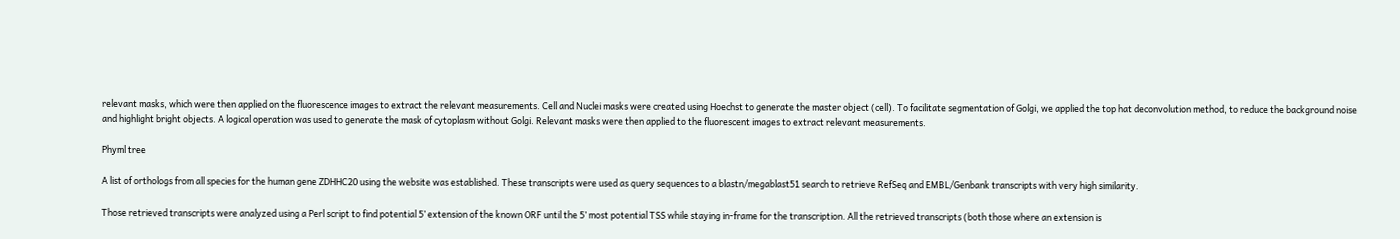relevant masks, which were then applied on the fluorescence images to extract the relevant measurements. Cell and Nuclei masks were created using Hoechst to generate the master object (cell). To facilitate segmentation of Golgi, we applied the top hat deconvolution method, to reduce the background noise and highlight bright objects. A logical operation was used to generate the mask of cytoplasm without Golgi. Relevant masks were then applied to the fluorescent images to extract relevant measurements.

Phyml tree

A list of orthologs from all species for the human gene ZDHHC20 using the website was established. These transcripts were used as query sequences to a blastn/megablast51 search to retrieve RefSeq and EMBL/Genbank transcripts with very high similarity.

Those retrieved transcripts were analyzed using a Perl script to find potential 5’ extension of the known ORF until the 5’ most potential TSS while staying in-frame for the transcription. All the retrieved transcripts (both those where an extension is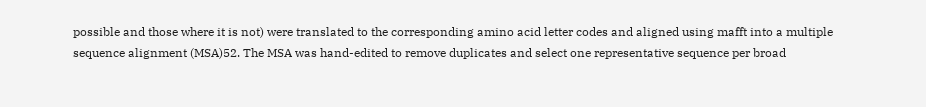possible and those where it is not) were translated to the corresponding amino acid letter codes and aligned using mafft into a multiple sequence alignment (MSA)52. The MSA was hand-edited to remove duplicates and select one representative sequence per broad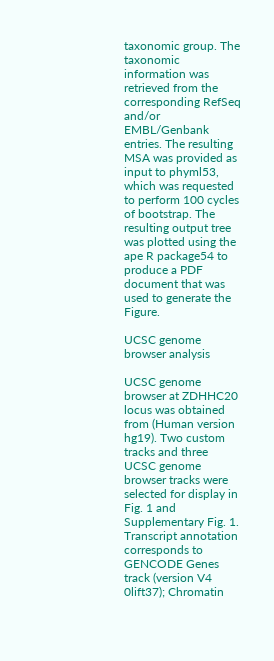taxonomic group. The taxonomic information was retrieved from the corresponding RefSeq and/or EMBL/Genbank entries. The resulting MSA was provided as input to phyml53, which was requested to perform 100 cycles of bootstrap. The resulting output tree was plotted using the ape R package54 to produce a PDF document that was used to generate the Figure.

UCSC genome browser analysis

UCSC genome browser at ZDHHC20 locus was obtained from (Human version hg19). Two custom tracks and three UCSC genome browser tracks were selected for display in Fig. 1 and Supplementary Fig. 1. Transcript annotation corresponds to GENCODE Genes track (version V4 0lift37); Chromatin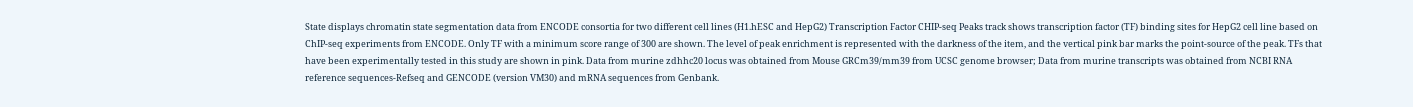State displays chromatin state segmentation data from ENCODE consortia for two different cell lines (H1.hESC and HepG2) Transcription Factor CHIP-seq Peaks track shows transcription factor (TF) binding sites for HepG2 cell line based on ChIP-seq experiments from ENCODE. Only TF with a minimum score range of 300 are shown. The level of peak enrichment is represented with the darkness of the item, and the vertical pink bar marks the point-source of the peak. TFs that have been experimentally tested in this study are shown in pink. Data from murine zdhhc20 locus was obtained from Mouse GRCm39/mm39 from UCSC genome browser; Data from murine transcripts was obtained from NCBI RNA reference sequences-Refseq and GENCODE (version VM30) and mRNA sequences from Genbank.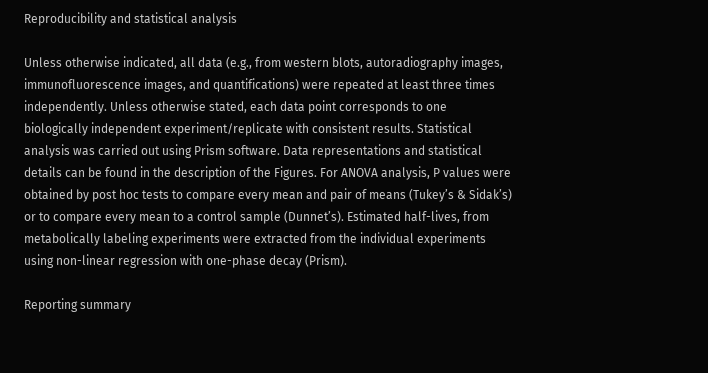Reproducibility and statistical analysis

Unless otherwise indicated, all data (e.g., from western blots, autoradiography images, immunofluorescence images, and quantifications) were repeated at least three times independently. Unless otherwise stated, each data point corresponds to one biologically independent experiment/replicate with consistent results. Statistical analysis was carried out using Prism software. Data representations and statistical details can be found in the description of the Figures. For ANOVA analysis, P values were obtained by post hoc tests to compare every mean and pair of means (Tukey’s & Sidak’s) or to compare every mean to a control sample (Dunnet’s). Estimated half-lives, from metabolically labeling experiments were extracted from the individual experiments using non-linear regression with one-phase decay (Prism).

Reporting summary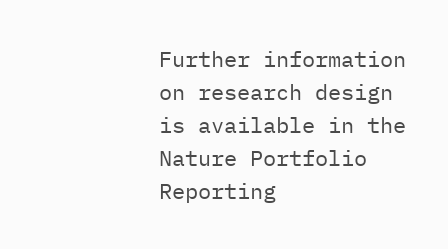Further information on research design is available in the Nature Portfolio Reporting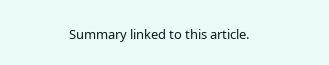Summary linked to this article.